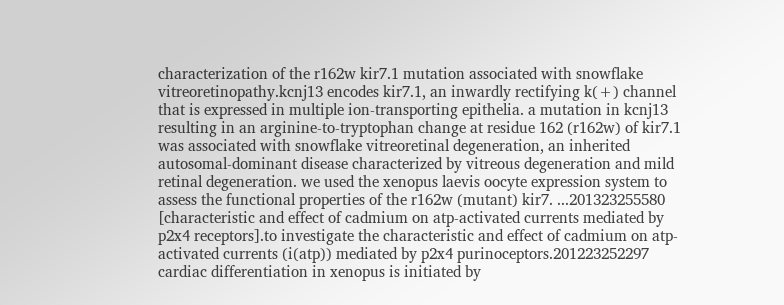characterization of the r162w kir7.1 mutation associated with snowflake vitreoretinopathy.kcnj13 encodes kir7.1, an inwardly rectifying k(+) channel that is expressed in multiple ion-transporting epithelia. a mutation in kcnj13 resulting in an arginine-to-tryptophan change at residue 162 (r162w) of kir7.1 was associated with snowflake vitreoretinal degeneration, an inherited autosomal-dominant disease characterized by vitreous degeneration and mild retinal degeneration. we used the xenopus laevis oocyte expression system to assess the functional properties of the r162w (mutant) kir7. ...201323255580
[characteristic and effect of cadmium on atp-activated currents mediated by p2x4 receptors].to investigate the characteristic and effect of cadmium on atp-activated currents (i(atp)) mediated by p2x4 purinoceptors.201223252297
cardiac differentiation in xenopus is initiated by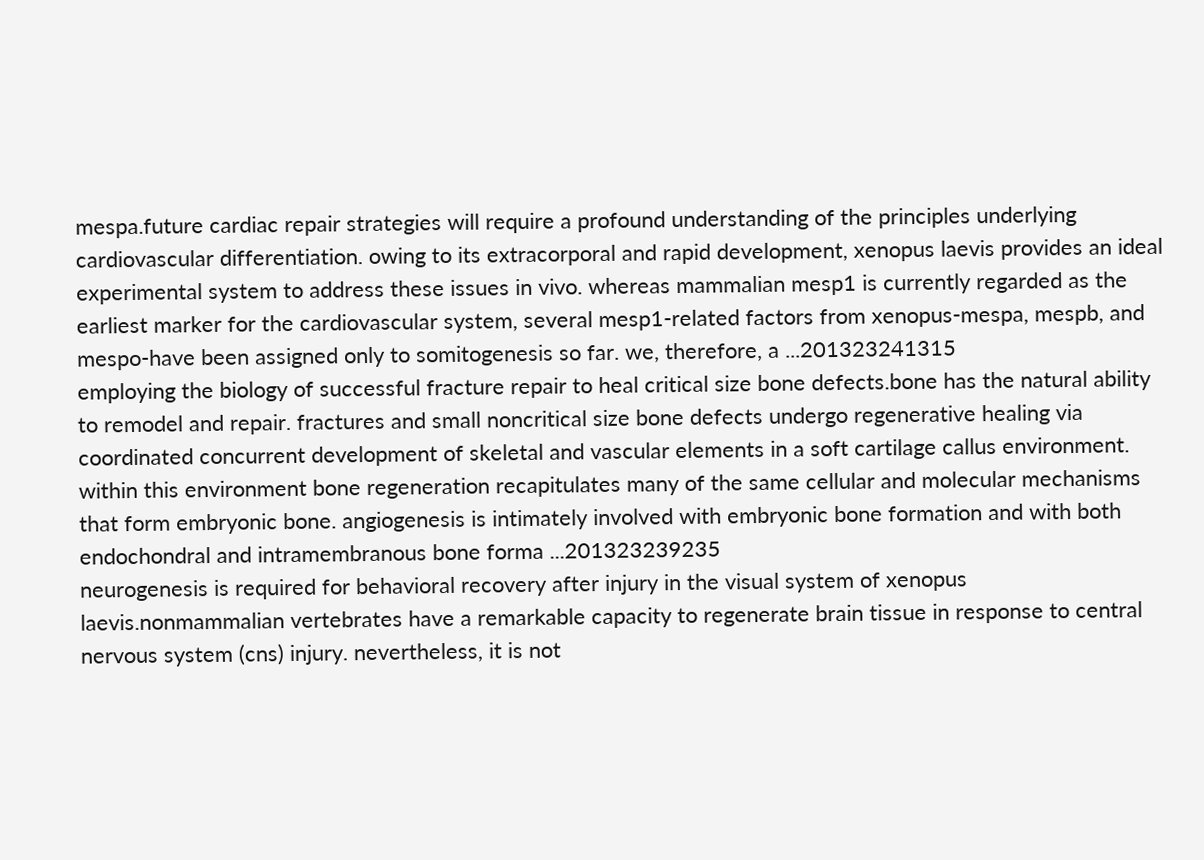mespa.future cardiac repair strategies will require a profound understanding of the principles underlying cardiovascular differentiation. owing to its extracorporal and rapid development, xenopus laevis provides an ideal experimental system to address these issues in vivo. whereas mammalian mesp1 is currently regarded as the earliest marker for the cardiovascular system, several mesp1-related factors from xenopus-mespa, mespb, and mespo-have been assigned only to somitogenesis so far. we, therefore, a ...201323241315
employing the biology of successful fracture repair to heal critical size bone defects.bone has the natural ability to remodel and repair. fractures and small noncritical size bone defects undergo regenerative healing via coordinated concurrent development of skeletal and vascular elements in a soft cartilage callus environment. within this environment bone regeneration recapitulates many of the same cellular and molecular mechanisms that form embryonic bone. angiogenesis is intimately involved with embryonic bone formation and with both endochondral and intramembranous bone forma ...201323239235
neurogenesis is required for behavioral recovery after injury in the visual system of xenopus laevis.nonmammalian vertebrates have a remarkable capacity to regenerate brain tissue in response to central nervous system (cns) injury. nevertheless, it is not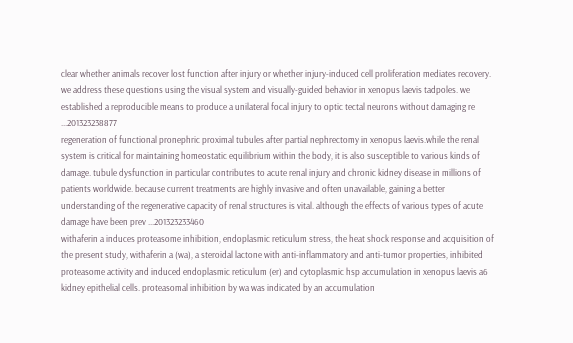clear whether animals recover lost function after injury or whether injury-induced cell proliferation mediates recovery. we address these questions using the visual system and visually-guided behavior in xenopus laevis tadpoles. we established a reproducible means to produce a unilateral focal injury to optic tectal neurons without damaging re ...201323238877
regeneration of functional pronephric proximal tubules after partial nephrectomy in xenopus laevis.while the renal system is critical for maintaining homeostatic equilibrium within the body, it is also susceptible to various kinds of damage. tubule dysfunction in particular contributes to acute renal injury and chronic kidney disease in millions of patients worldwide. because current treatments are highly invasive and often unavailable, gaining a better understanding of the regenerative capacity of renal structures is vital. although the effects of various types of acute damage have been prev ...201323233460
withaferin a induces proteasome inhibition, endoplasmic reticulum stress, the heat shock response and acquisition of the present study, withaferin a (wa), a steroidal lactone with anti-inflammatory and anti-tumor properties, inhibited proteasome activity and induced endoplasmic reticulum (er) and cytoplasmic hsp accumulation in xenopus laevis a6 kidney epithelial cells. proteasomal inhibition by wa was indicated by an accumulation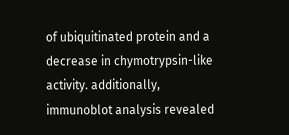of ubiquitinated protein and a decrease in chymotrypsin-like activity. additionally, immunoblot analysis revealed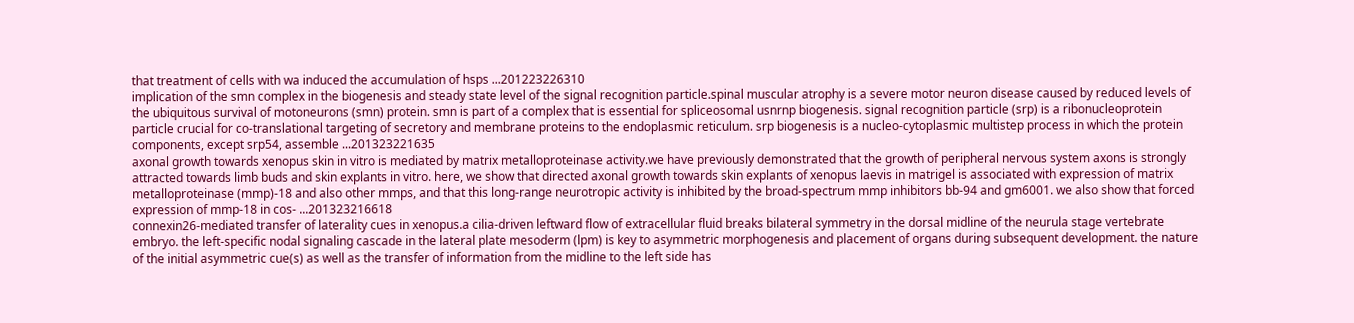that treatment of cells with wa induced the accumulation of hsps ...201223226310
implication of the smn complex in the biogenesis and steady state level of the signal recognition particle.spinal muscular atrophy is a severe motor neuron disease caused by reduced levels of the ubiquitous survival of motoneurons (smn) protein. smn is part of a complex that is essential for spliceosomal usnrnp biogenesis. signal recognition particle (srp) is a ribonucleoprotein particle crucial for co-translational targeting of secretory and membrane proteins to the endoplasmic reticulum. srp biogenesis is a nucleo-cytoplasmic multistep process in which the protein components, except srp54, assemble ...201323221635
axonal growth towards xenopus skin in vitro is mediated by matrix metalloproteinase activity.we have previously demonstrated that the growth of peripheral nervous system axons is strongly attracted towards limb buds and skin explants in vitro. here, we show that directed axonal growth towards skin explants of xenopus laevis in matrigel is associated with expression of matrix metalloproteinase (mmp)-18 and also other mmps, and that this long-range neurotropic activity is inhibited by the broad-spectrum mmp inhibitors bb-94 and gm6001. we also show that forced expression of mmp-18 in cos- ...201323216618
connexin26-mediated transfer of laterality cues in xenopus.a cilia-driven leftward flow of extracellular fluid breaks bilateral symmetry in the dorsal midline of the neurula stage vertebrate embryo. the left-specific nodal signaling cascade in the lateral plate mesoderm (lpm) is key to asymmetric morphogenesis and placement of organs during subsequent development. the nature of the initial asymmetric cue(s) as well as the transfer of information from the midline to the left side has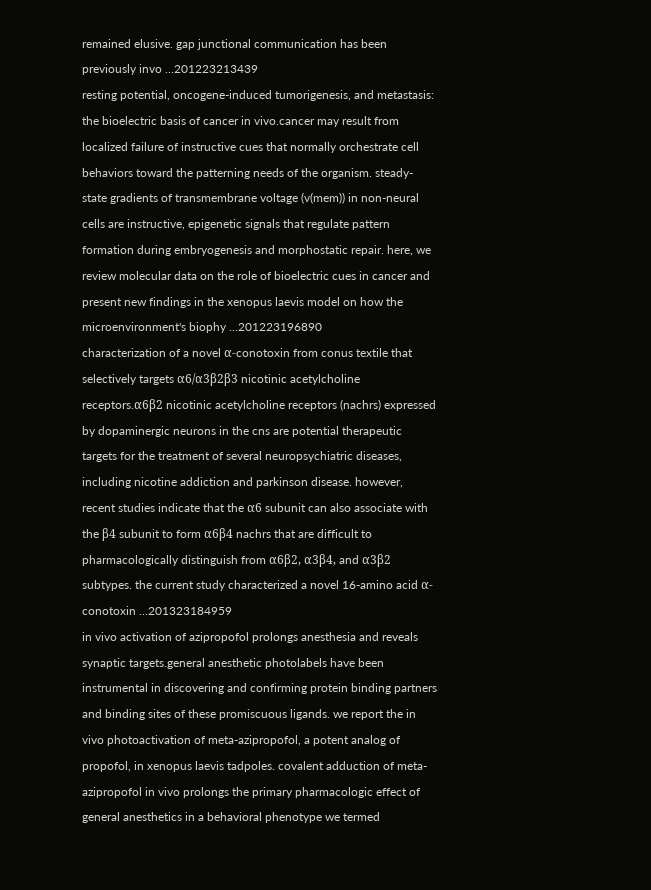remained elusive. gap junctional communication has been previously invo ...201223213439
resting potential, oncogene-induced tumorigenesis, and metastasis: the bioelectric basis of cancer in vivo.cancer may result from localized failure of instructive cues that normally orchestrate cell behaviors toward the patterning needs of the organism. steady-state gradients of transmembrane voltage (v(mem)) in non-neural cells are instructive, epigenetic signals that regulate pattern formation during embryogenesis and morphostatic repair. here, we review molecular data on the role of bioelectric cues in cancer and present new findings in the xenopus laevis model on how the microenvironment's biophy ...201223196890
characterization of a novel α-conotoxin from conus textile that selectively targets α6/α3β2β3 nicotinic acetylcholine receptors.α6β2 nicotinic acetylcholine receptors (nachrs) expressed by dopaminergic neurons in the cns are potential therapeutic targets for the treatment of several neuropsychiatric diseases, including nicotine addiction and parkinson disease. however, recent studies indicate that the α6 subunit can also associate with the β4 subunit to form α6β4 nachrs that are difficult to pharmacologically distinguish from α6β2, α3β4, and α3β2 subtypes. the current study characterized a novel 16-amino acid α-conotoxin ...201323184959
in vivo activation of azipropofol prolongs anesthesia and reveals synaptic targets.general anesthetic photolabels have been instrumental in discovering and confirming protein binding partners and binding sites of these promiscuous ligands. we report the in vivo photoactivation of meta-azipropofol, a potent analog of propofol, in xenopus laevis tadpoles. covalent adduction of meta-azipropofol in vivo prolongs the primary pharmacologic effect of general anesthetics in a behavioral phenotype we termed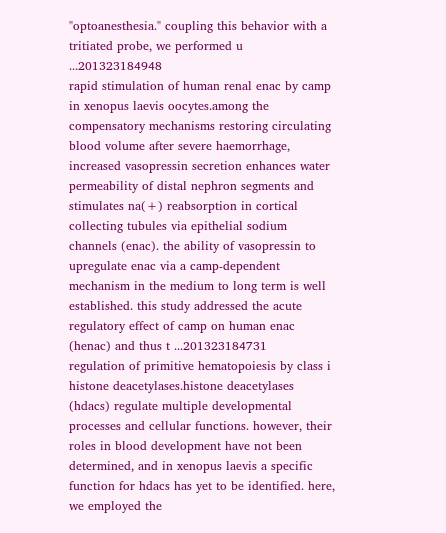"optoanesthesia." coupling this behavior with a tritiated probe, we performed u ...201323184948
rapid stimulation of human renal enac by camp in xenopus laevis oocytes.among the compensatory mechanisms restoring circulating blood volume after severe haemorrhage, increased vasopressin secretion enhances water permeability of distal nephron segments and stimulates na(+) reabsorption in cortical collecting tubules via epithelial sodium channels (enac). the ability of vasopressin to upregulate enac via a camp-dependent mechanism in the medium to long term is well established. this study addressed the acute regulatory effect of camp on human enac (henac) and thus t ...201323184731
regulation of primitive hematopoiesis by class i histone deacetylases.histone deacetylases (hdacs) regulate multiple developmental processes and cellular functions. however, their roles in blood development have not been determined, and in xenopus laevis a specific function for hdacs has yet to be identified. here, we employed the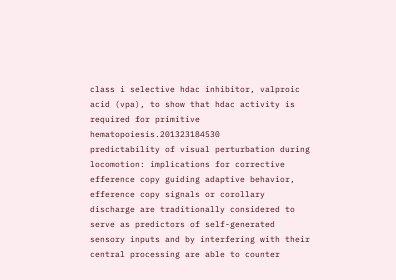class i selective hdac inhibitor, valproic acid (vpa), to show that hdac activity is required for primitive hematopoiesis.201323184530
predictability of visual perturbation during locomotion: implications for corrective efference copy guiding adaptive behavior, efference copy signals or corollary discharge are traditionally considered to serve as predictors of self-generated sensory inputs and by interfering with their central processing are able to counter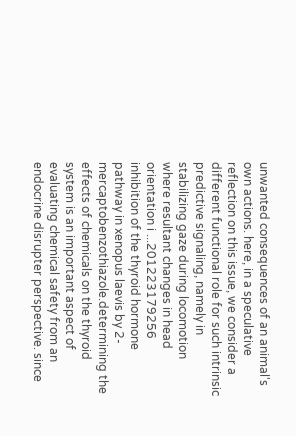unwanted consequences of an animal's own actions. here, in a speculative reflection on this issue, we consider a different functional role for such intrinsic predictive signaling, namely in stabilizing gaze during locomotion where resultant changes in head orientation i ...201223179256
inhibition of the thyroid hormone pathway in xenopus laevis by 2-mercaptobenzothiazole.determining the effects of chemicals on the thyroid system is an important aspect of evaluating chemical safety from an endocrine disrupter perspective. since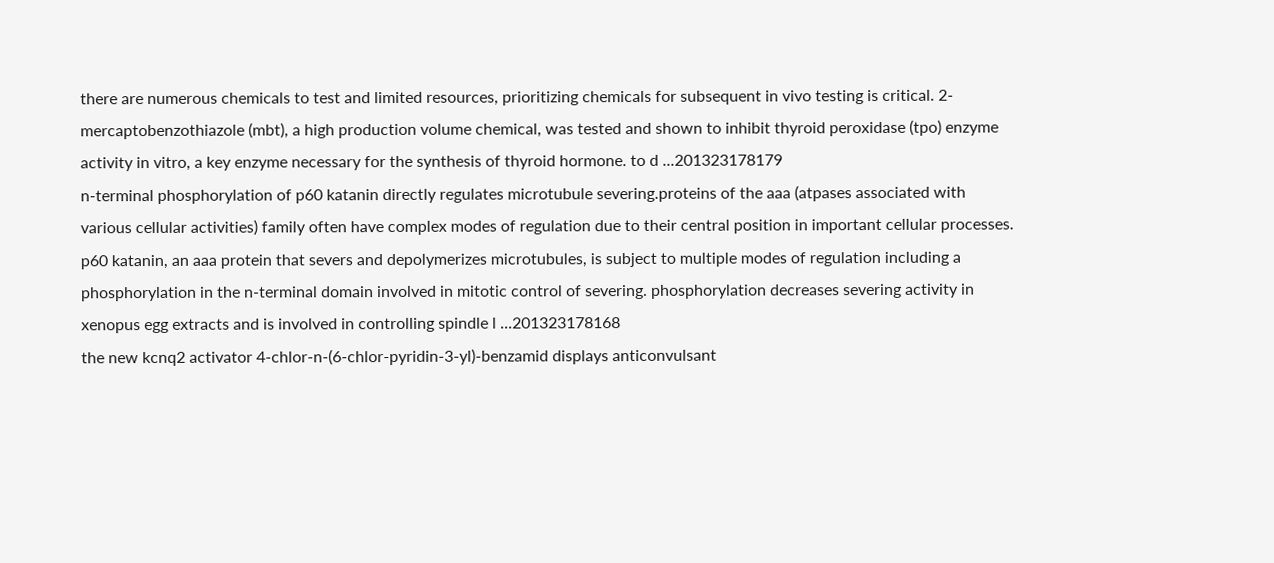there are numerous chemicals to test and limited resources, prioritizing chemicals for subsequent in vivo testing is critical. 2-mercaptobenzothiazole (mbt), a high production volume chemical, was tested and shown to inhibit thyroid peroxidase (tpo) enzyme activity in vitro, a key enzyme necessary for the synthesis of thyroid hormone. to d ...201323178179
n-terminal phosphorylation of p60 katanin directly regulates microtubule severing.proteins of the aaa (atpases associated with various cellular activities) family often have complex modes of regulation due to their central position in important cellular processes. p60 katanin, an aaa protein that severs and depolymerizes microtubules, is subject to multiple modes of regulation including a phosphorylation in the n-terminal domain involved in mitotic control of severing. phosphorylation decreases severing activity in xenopus egg extracts and is involved in controlling spindle l ...201323178168
the new kcnq2 activator 4-chlor-n-(6-chlor-pyridin-3-yl)-benzamid displays anticonvulsant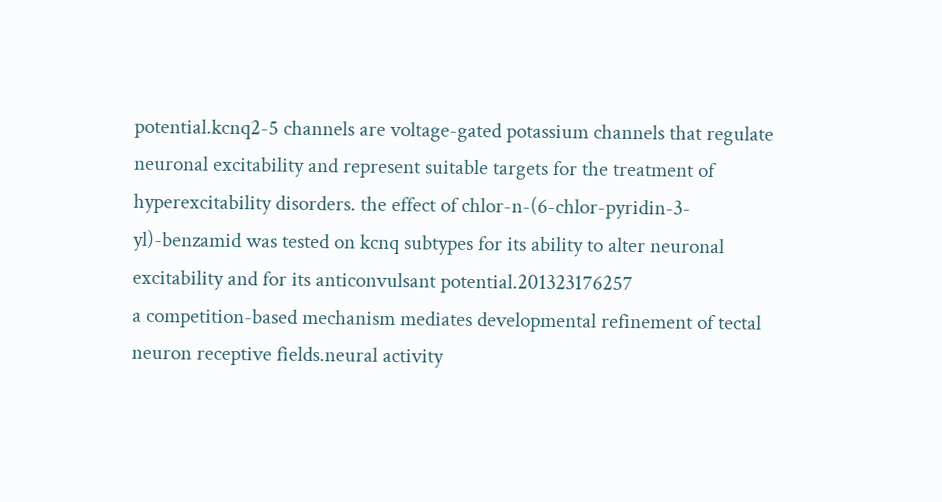potential.kcnq2-5 channels are voltage-gated potassium channels that regulate neuronal excitability and represent suitable targets for the treatment of hyperexcitability disorders. the effect of chlor-n-(6-chlor-pyridin-3-yl)-benzamid was tested on kcnq subtypes for its ability to alter neuronal excitability and for its anticonvulsant potential.201323176257
a competition-based mechanism mediates developmental refinement of tectal neuron receptive fields.neural activity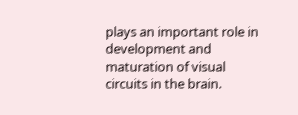plays an important role in development and maturation of visual circuits in the brain.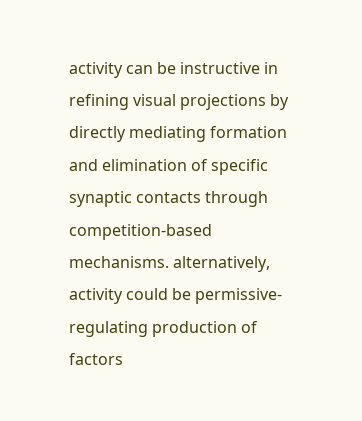activity can be instructive in refining visual projections by directly mediating formation and elimination of specific synaptic contacts through competition-based mechanisms. alternatively, activity could be permissive-regulating production of factors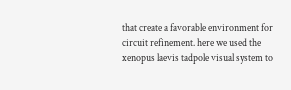that create a favorable environment for circuit refinement. here we used the xenopus laevis tadpole visual system to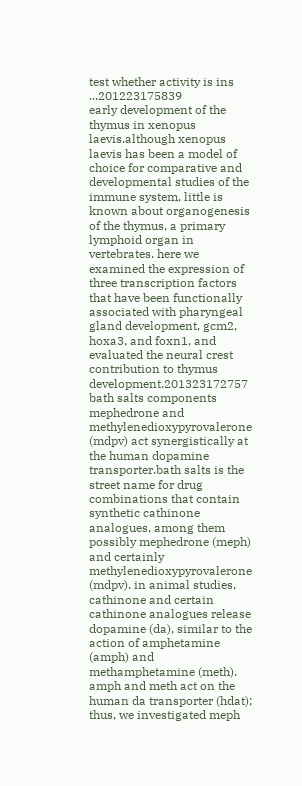test whether activity is ins ...201223175839
early development of the thymus in xenopus laevis.although xenopus laevis has been a model of choice for comparative and developmental studies of the immune system, little is known about organogenesis of the thymus, a primary lymphoid organ in vertebrates. here we examined the expression of three transcription factors that have been functionally associated with pharyngeal gland development, gcm2, hoxa3, and foxn1, and evaluated the neural crest contribution to thymus development.201323172757
bath salts components mephedrone and methylenedioxypyrovalerone (mdpv) act synergistically at the human dopamine transporter.bath salts is the street name for drug combinations that contain synthetic cathinone analogues, among them possibly mephedrone (meph) and certainly methylenedioxypyrovalerone (mdpv). in animal studies, cathinone and certain cathinone analogues release dopamine (da), similar to the action of amphetamine (amph) and methamphetamine (meth). amph and meth act on the human da transporter (hdat); thus, we investigated meph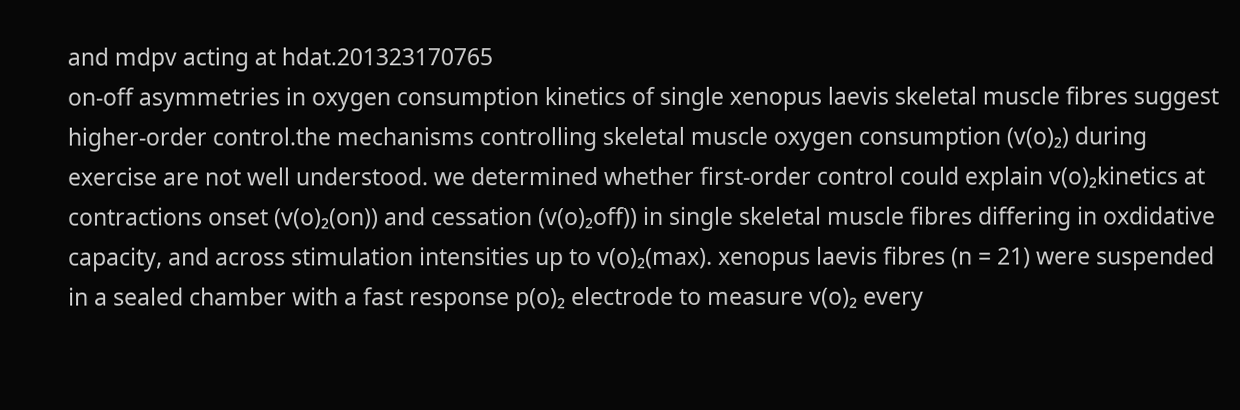and mdpv acting at hdat.201323170765
on-off asymmetries in oxygen consumption kinetics of single xenopus laevis skeletal muscle fibres suggest higher-order control.the mechanisms controlling skeletal muscle oxygen consumption (v(o)₂) during exercise are not well understood. we determined whether first-order control could explain v(o)₂kinetics at contractions onset (v(o)₂(on)) and cessation (v(o)₂off)) in single skeletal muscle fibres differing in oxdidative capacity, and across stimulation intensities up to v(o)₂(max). xenopus laevis fibres (n = 21) were suspended in a sealed chamber with a fast response p(o)₂ electrode to measure v(o)₂ every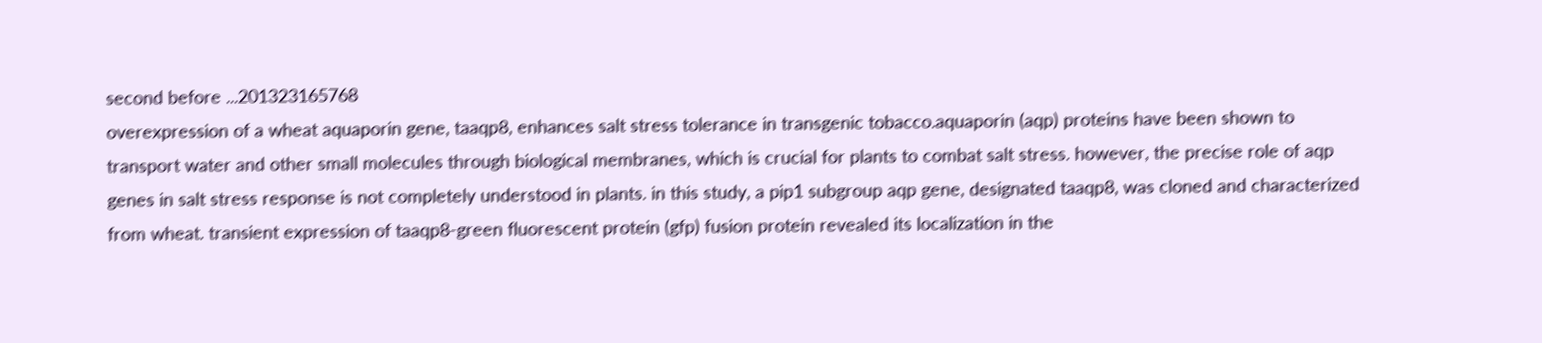second before ...201323165768
overexpression of a wheat aquaporin gene, taaqp8, enhances salt stress tolerance in transgenic tobacco.aquaporin (aqp) proteins have been shown to transport water and other small molecules through biological membranes, which is crucial for plants to combat salt stress. however, the precise role of aqp genes in salt stress response is not completely understood in plants. in this study, a pip1 subgroup aqp gene, designated taaqp8, was cloned and characterized from wheat. transient expression of taaqp8-green fluorescent protein (gfp) fusion protein revealed its localization in the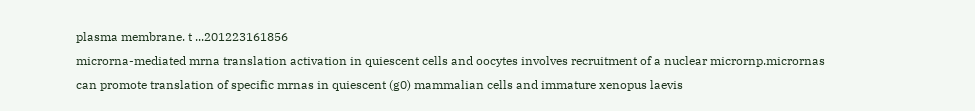plasma membrane. t ...201223161856
microrna-mediated mrna translation activation in quiescent cells and oocytes involves recruitment of a nuclear micrornp.micrornas can promote translation of specific mrnas in quiescent (g0) mammalian cells and immature xenopus laevis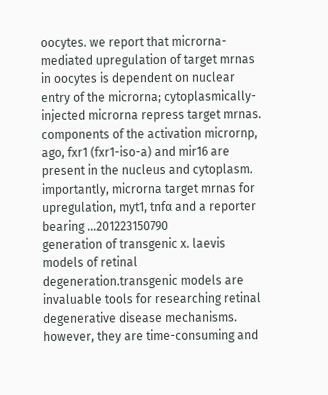oocytes. we report that microrna-mediated upregulation of target mrnas in oocytes is dependent on nuclear entry of the microrna; cytoplasmically-injected microrna repress target mrnas. components of the activation micrornp, ago, fxr1 (fxr1-iso-a) and mir16 are present in the nucleus and cytoplasm. importantly, microrna target mrnas for upregulation, myt1, tnfα and a reporter bearing ...201223150790
generation of transgenic x. laevis models of retinal degeneration.transgenic models are invaluable tools for researching retinal degenerative disease mechanisms. however, they are time-consuming and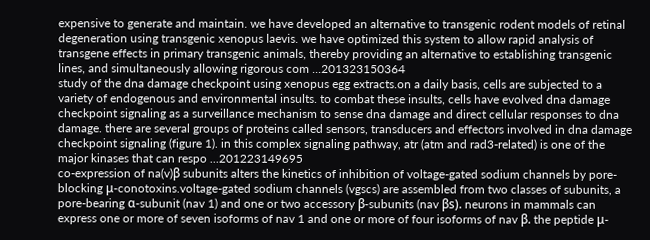expensive to generate and maintain. we have developed an alternative to transgenic rodent models of retinal degeneration using transgenic xenopus laevis. we have optimized this system to allow rapid analysis of transgene effects in primary transgenic animals, thereby providing an alternative to establishing transgenic lines, and simultaneously allowing rigorous com ...201323150364
study of the dna damage checkpoint using xenopus egg extracts.on a daily basis, cells are subjected to a variety of endogenous and environmental insults. to combat these insults, cells have evolved dna damage checkpoint signaling as a surveillance mechanism to sense dna damage and direct cellular responses to dna damage. there are several groups of proteins called sensors, transducers and effectors involved in dna damage checkpoint signaling (figure 1). in this complex signaling pathway, atr (atm and rad3-related) is one of the major kinases that can respo ...201223149695
co-expression of na(v)β subunits alters the kinetics of inhibition of voltage-gated sodium channels by pore-blocking μ-conotoxins.voltage-gated sodium channels (vgscs) are assembled from two classes of subunits, a pore-bearing α-subunit (nav 1) and one or two accessory β-subunits (nav βs). neurons in mammals can express one or more of seven isoforms of nav 1 and one or more of four isoforms of nav β. the peptide μ-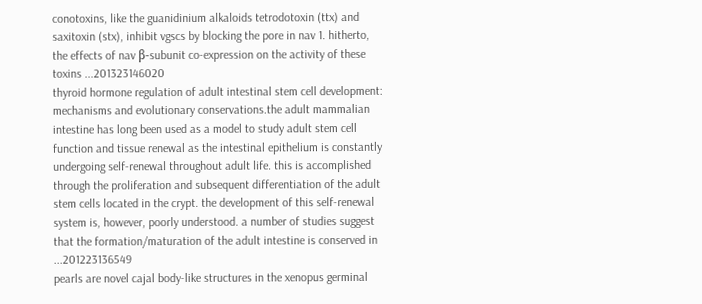conotoxins, like the guanidinium alkaloids tetrodotoxin (ttx) and saxitoxin (stx), inhibit vgscs by blocking the pore in nav 1. hitherto, the effects of nav β-subunit co-expression on the activity of these toxins ...201323146020
thyroid hormone regulation of adult intestinal stem cell development: mechanisms and evolutionary conservations.the adult mammalian intestine has long been used as a model to study adult stem cell function and tissue renewal as the intestinal epithelium is constantly undergoing self-renewal throughout adult life. this is accomplished through the proliferation and subsequent differentiation of the adult stem cells located in the crypt. the development of this self-renewal system is, however, poorly understood. a number of studies suggest that the formation/maturation of the adult intestine is conserved in ...201223136549
pearls are novel cajal body-like structures in the xenopus germinal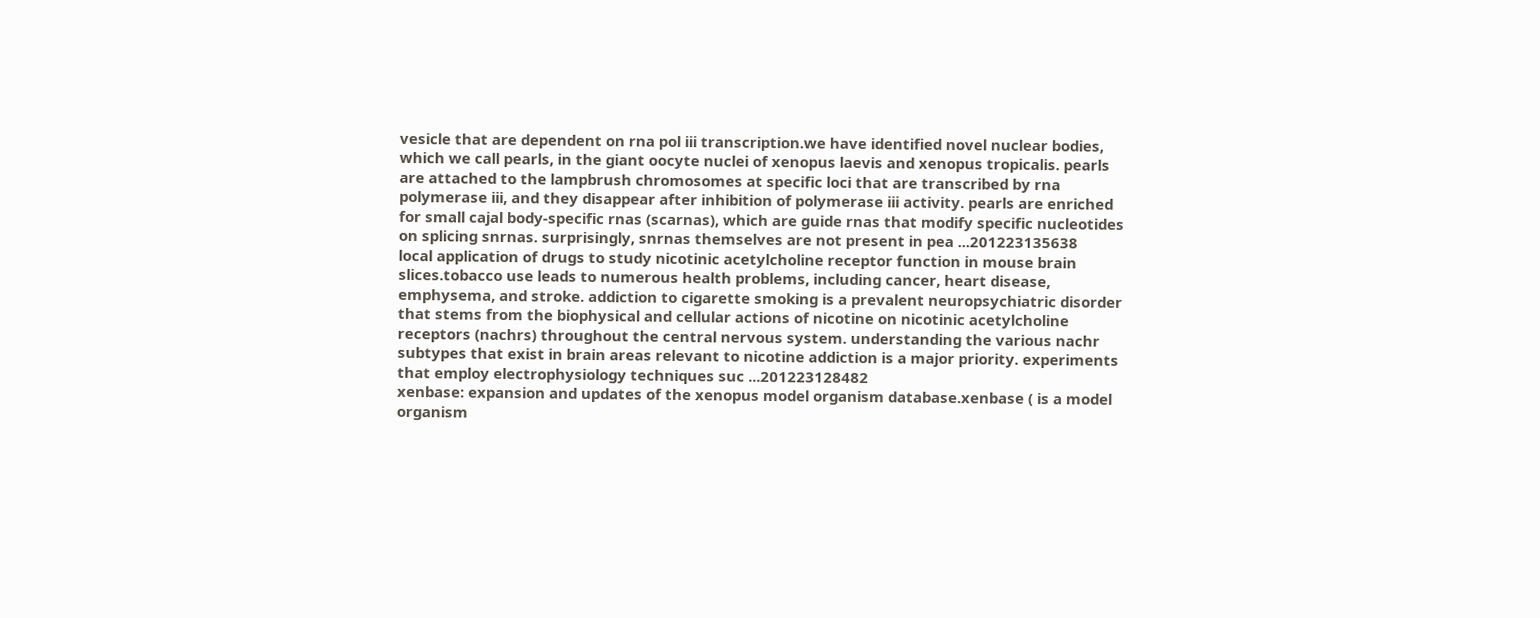vesicle that are dependent on rna pol iii transcription.we have identified novel nuclear bodies, which we call pearls, in the giant oocyte nuclei of xenopus laevis and xenopus tropicalis. pearls are attached to the lampbrush chromosomes at specific loci that are transcribed by rna polymerase iii, and they disappear after inhibition of polymerase iii activity. pearls are enriched for small cajal body-specific rnas (scarnas), which are guide rnas that modify specific nucleotides on splicing snrnas. surprisingly, snrnas themselves are not present in pea ...201223135638
local application of drugs to study nicotinic acetylcholine receptor function in mouse brain slices.tobacco use leads to numerous health problems, including cancer, heart disease, emphysema, and stroke. addiction to cigarette smoking is a prevalent neuropsychiatric disorder that stems from the biophysical and cellular actions of nicotine on nicotinic acetylcholine receptors (nachrs) throughout the central nervous system. understanding the various nachr subtypes that exist in brain areas relevant to nicotine addiction is a major priority. experiments that employ electrophysiology techniques suc ...201223128482
xenbase: expansion and updates of the xenopus model organism database.xenbase ( is a model organism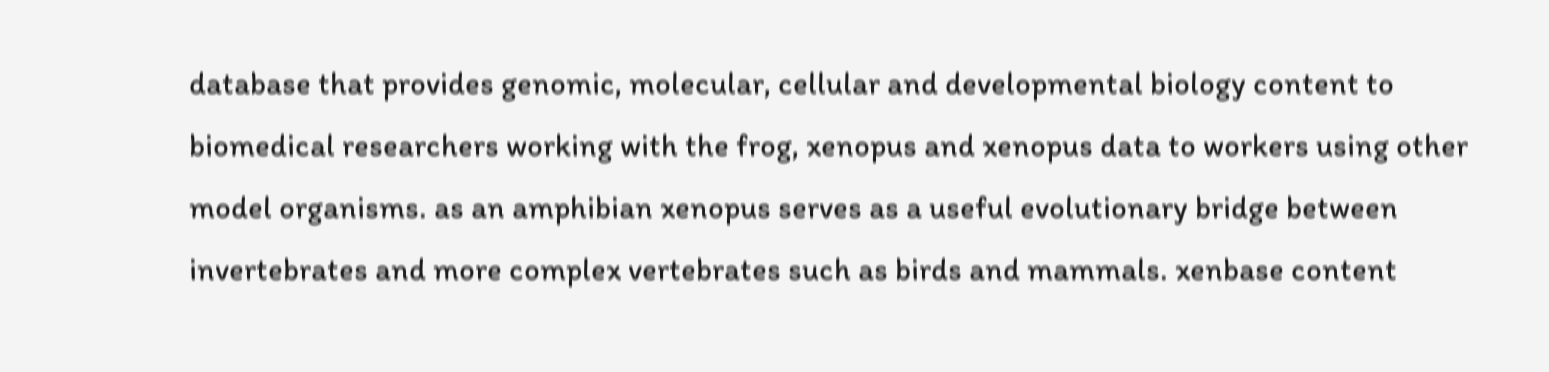database that provides genomic, molecular, cellular and developmental biology content to biomedical researchers working with the frog, xenopus and xenopus data to workers using other model organisms. as an amphibian xenopus serves as a useful evolutionary bridge between invertebrates and more complex vertebrates such as birds and mammals. xenbase content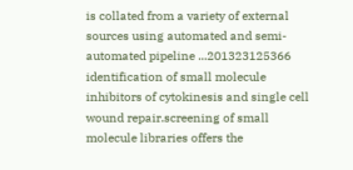is collated from a variety of external sources using automated and semi-automated pipeline ...201323125366
identification of small molecule inhibitors of cytokinesis and single cell wound repair.screening of small molecule libraries offers the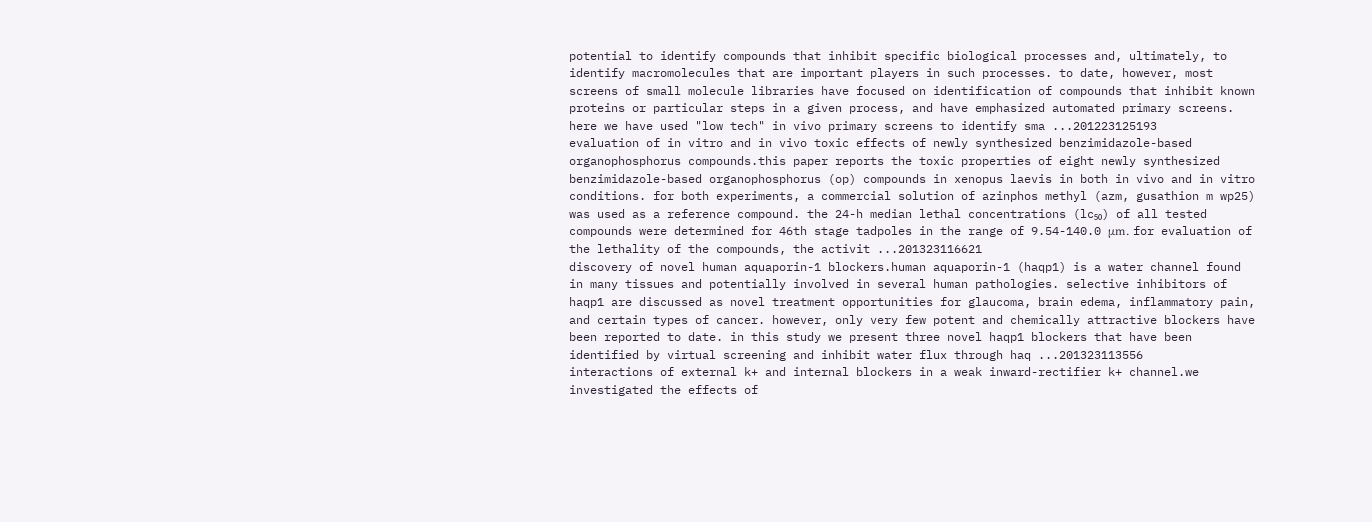potential to identify compounds that inhibit specific biological processes and, ultimately, to identify macromolecules that are important players in such processes. to date, however, most screens of small molecule libraries have focused on identification of compounds that inhibit known proteins or particular steps in a given process, and have emphasized automated primary screens. here we have used "low tech" in vivo primary screens to identify sma ...201223125193
evaluation of in vitro and in vivo toxic effects of newly synthesized benzimidazole-based organophosphorus compounds.this paper reports the toxic properties of eight newly synthesized benzimidazole-based organophosphorus (op) compounds in xenopus laevis in both in vivo and in vitro conditions. for both experiments, a commercial solution of azinphos methyl (azm, gusathion m wp25) was used as a reference compound. the 24-h median lethal concentrations (lc₅₀) of all tested compounds were determined for 46th stage tadpoles in the range of 9.54-140.0 μm. for evaluation of the lethality of the compounds, the activit ...201323116621
discovery of novel human aquaporin-1 blockers.human aquaporin-1 (haqp1) is a water channel found in many tissues and potentially involved in several human pathologies. selective inhibitors of haqp1 are discussed as novel treatment opportunities for glaucoma, brain edema, inflammatory pain, and certain types of cancer. however, only very few potent and chemically attractive blockers have been reported to date. in this study we present three novel haqp1 blockers that have been identified by virtual screening and inhibit water flux through haq ...201323113556
interactions of external k+ and internal blockers in a weak inward-rectifier k+ channel.we investigated the effects of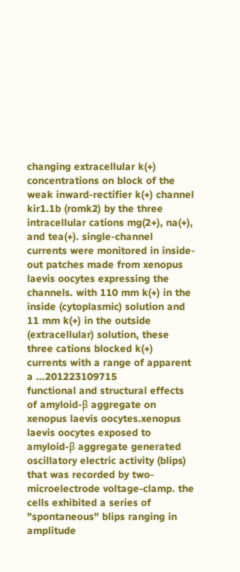changing extracellular k(+) concentrations on block of the weak inward-rectifier k(+) channel kir1.1b (romk2) by the three intracellular cations mg(2+), na(+), and tea(+). single-channel currents were monitored in inside-out patches made from xenopus laevis oocytes expressing the channels. with 110 mm k(+) in the inside (cytoplasmic) solution and 11 mm k(+) in the outside (extracellular) solution, these three cations blocked k(+) currents with a range of apparent a ...201223109715
functional and structural effects of amyloid-β aggregate on xenopus laevis oocytes.xenopus laevis oocytes exposed to amyloid-β aggregate generated oscillatory electric activity (blips) that was recorded by two-microelectrode voltage-clamp. the cells exhibited a series of "spontaneous" blips ranging in amplitude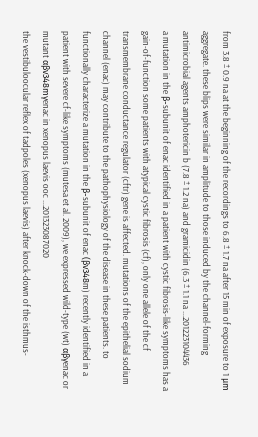from 3.8 ± 0.9 na at the beginning of the recordings to 6.8 ± 1.7 na after 15 min of exposure to 1 μm aggregate. these blips were similar in amplitude to those induced by the channel-forming antimicrobial agents amphotericin b (7.8 ± 1.2 na) and gramicidin (6.3 ± 1.1 na ...201223104436
a mutation in the β-subunit of enac identified in a patient with cystic fibrosis-like symptoms has a gain-of-function some patients with atypical cystic fibrosis (cf), only one allele of the cf transmembrane conductance regulator (cftr) gene is affected. mutations of the epithelial sodium channel (enac) may contribute to the pathophysiology of the disease in these patients. to functionally characterize a mutation in the β-subunit of enac (βv348m) recently identified in a patient with severe cf-like symptoms (mutesa et al. 2009), we expressed wild-type (wt) αβγenac or mutant αβv348mγenac in xenopus laevis ooc ...201323087020
the vestibuloocular reflex of tadpoles (xenopus laevis) after knock-down of the isthmus-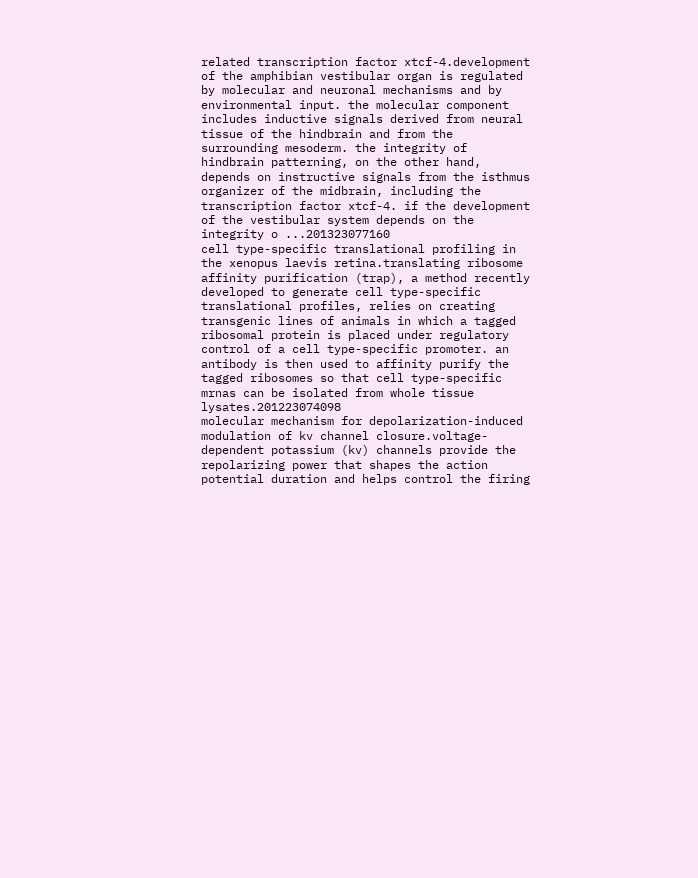related transcription factor xtcf-4.development of the amphibian vestibular organ is regulated by molecular and neuronal mechanisms and by environmental input. the molecular component includes inductive signals derived from neural tissue of the hindbrain and from the surrounding mesoderm. the integrity of hindbrain patterning, on the other hand, depends on instructive signals from the isthmus organizer of the midbrain, including the transcription factor xtcf-4. if the development of the vestibular system depends on the integrity o ...201323077160
cell type-specific translational profiling in the xenopus laevis retina.translating ribosome affinity purification (trap), a method recently developed to generate cell type-specific translational profiles, relies on creating transgenic lines of animals in which a tagged ribosomal protein is placed under regulatory control of a cell type-specific promoter. an antibody is then used to affinity purify the tagged ribosomes so that cell type-specific mrnas can be isolated from whole tissue lysates.201223074098
molecular mechanism for depolarization-induced modulation of kv channel closure.voltage-dependent potassium (kv) channels provide the repolarizing power that shapes the action potential duration and helps control the firing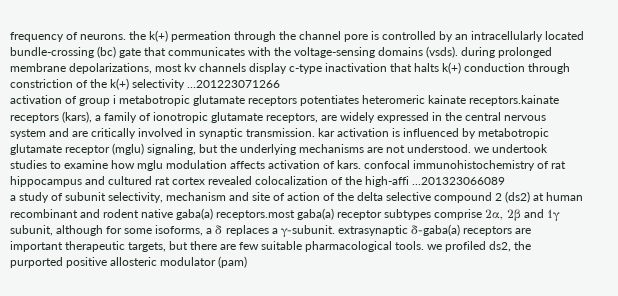frequency of neurons. the k(+) permeation through the channel pore is controlled by an intracellularly located bundle-crossing (bc) gate that communicates with the voltage-sensing domains (vsds). during prolonged membrane depolarizations, most kv channels display c-type inactivation that halts k(+) conduction through constriction of the k(+) selectivity ...201223071266
activation of group i metabotropic glutamate receptors potentiates heteromeric kainate receptors.kainate receptors (kars), a family of ionotropic glutamate receptors, are widely expressed in the central nervous system and are critically involved in synaptic transmission. kar activation is influenced by metabotropic glutamate receptor (mglu) signaling, but the underlying mechanisms are not understood. we undertook studies to examine how mglu modulation affects activation of kars. confocal immunohistochemistry of rat hippocampus and cultured rat cortex revealed colocalization of the high-affi ...201323066089
a study of subunit selectivity, mechanism and site of action of the delta selective compound 2 (ds2) at human recombinant and rodent native gaba(a) receptors.most gaba(a) receptor subtypes comprise 2α, 2β and 1γ subunit, although for some isoforms, a δ replaces a γ-subunit. extrasynaptic δ-gaba(a) receptors are important therapeutic targets, but there are few suitable pharmacological tools. we profiled ds2, the purported positive allosteric modulator (pam)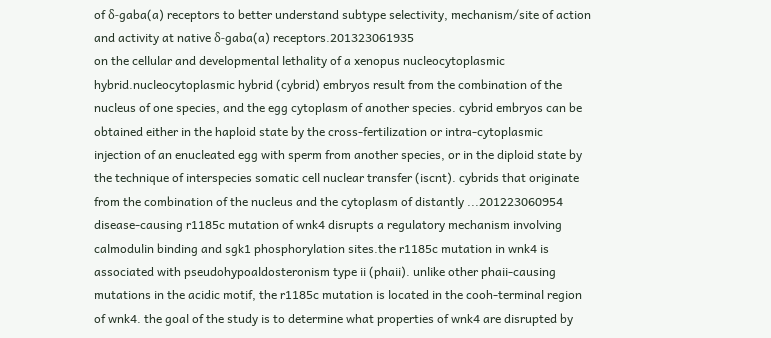of δ-gaba(a) receptors to better understand subtype selectivity, mechanism/site of action and activity at native δ-gaba(a) receptors.201323061935
on the cellular and developmental lethality of a xenopus nucleocytoplasmic hybrid.nucleocytoplasmic hybrid (cybrid) embryos result from the combination of the nucleus of one species, and the egg cytoplasm of another species. cybrid embryos can be obtained either in the haploid state by the cross-fertilization or intra-cytoplasmic injection of an enucleated egg with sperm from another species, or in the diploid state by the technique of interspecies somatic cell nuclear transfer (iscnt). cybrids that originate from the combination of the nucleus and the cytoplasm of distantly ...201223060954
disease-causing r1185c mutation of wnk4 disrupts a regulatory mechanism involving calmodulin binding and sgk1 phosphorylation sites.the r1185c mutation in wnk4 is associated with pseudohypoaldosteronism type ii (phaii). unlike other phaii-causing mutations in the acidic motif, the r1185c mutation is located in the cooh-terminal region of wnk4. the goal of the study is to determine what properties of wnk4 are disrupted by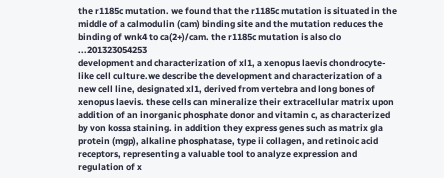the r1185c mutation. we found that the r1185c mutation is situated in the middle of a calmodulin (cam) binding site and the mutation reduces the binding of wnk4 to ca(2+)/cam. the r1185c mutation is also clo ...201323054253
development and characterization of xl1, a xenopus laevis chondrocyte-like cell culture.we describe the development and characterization of a new cell line, designated xl1, derived from vertebra and long bones of xenopus laevis. these cells can mineralize their extracellular matrix upon addition of an inorganic phosphate donor and vitamin c, as characterized by von kossa staining. in addition they express genes such as matrix gla protein (mgp), alkaline phosphatase, type ii collagen, and retinoic acid receptors, representing a valuable tool to analyze expression and regulation of x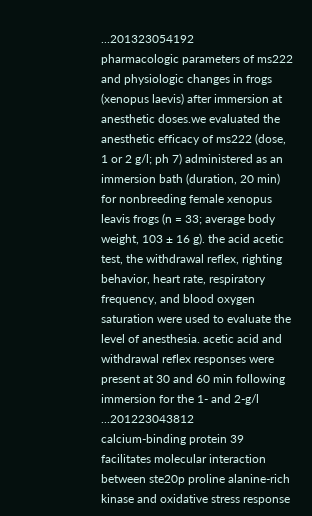...201323054192
pharmacologic parameters of ms222 and physiologic changes in frogs (xenopus laevis) after immersion at anesthetic doses.we evaluated the anesthetic efficacy of ms222 (dose, 1 or 2 g/l; ph 7) administered as an immersion bath (duration, 20 min) for nonbreeding female xenopus leavis frogs (n = 33; average body weight, 103 ± 16 g). the acid acetic test, the withdrawal reflex, righting behavior, heart rate, respiratory frequency, and blood oxygen saturation were used to evaluate the level of anesthesia. acetic acid and withdrawal reflex responses were present at 30 and 60 min following immersion for the 1- and 2-g/l ...201223043812
calcium-binding protein 39 facilitates molecular interaction between ste20p proline alanine-rich kinase and oxidative stress response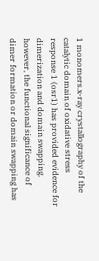1 monomers.x-ray crystallography of the catalytic domain of oxidative stress response 1 (osr1) has provided evidence for dimerization and domain swapping. however, the functional significance of dimer formation or domain swapping has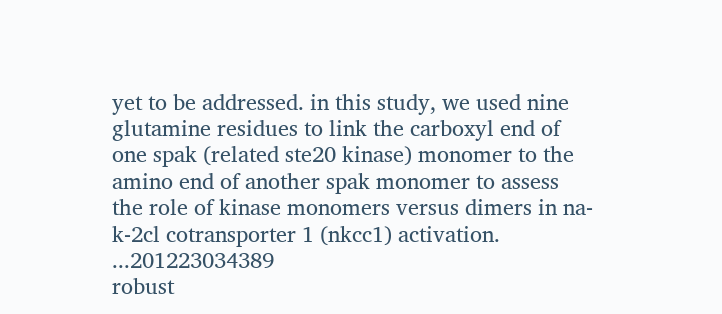yet to be addressed. in this study, we used nine glutamine residues to link the carboxyl end of one spak (related ste20 kinase) monomer to the amino end of another spak monomer to assess the role of kinase monomers versus dimers in na-k-2cl cotransporter 1 (nkcc1) activation. ...201223034389
robust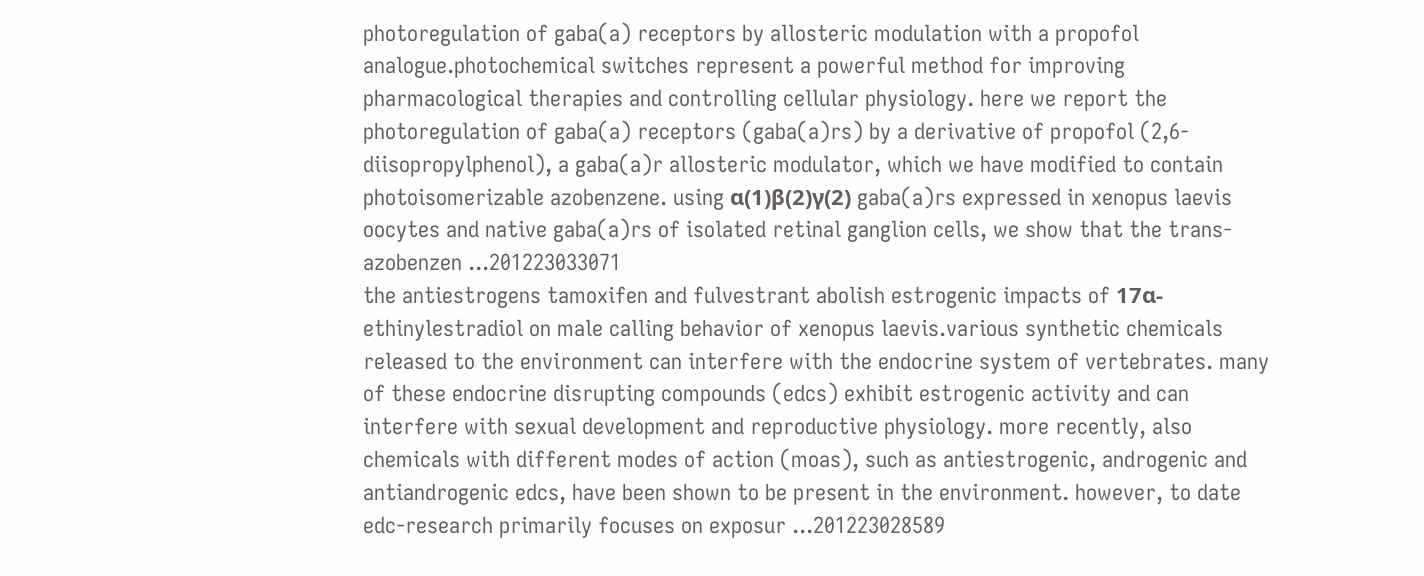photoregulation of gaba(a) receptors by allosteric modulation with a propofol analogue.photochemical switches represent a powerful method for improving pharmacological therapies and controlling cellular physiology. here we report the photoregulation of gaba(a) receptors (gaba(a)rs) by a derivative of propofol (2,6-diisopropylphenol), a gaba(a)r allosteric modulator, which we have modified to contain photoisomerizable azobenzene. using α(1)β(2)γ(2) gaba(a)rs expressed in xenopus laevis oocytes and native gaba(a)rs of isolated retinal ganglion cells, we show that the trans-azobenzen ...201223033071
the antiestrogens tamoxifen and fulvestrant abolish estrogenic impacts of 17α-ethinylestradiol on male calling behavior of xenopus laevis.various synthetic chemicals released to the environment can interfere with the endocrine system of vertebrates. many of these endocrine disrupting compounds (edcs) exhibit estrogenic activity and can interfere with sexual development and reproductive physiology. more recently, also chemicals with different modes of action (moas), such as antiestrogenic, androgenic and antiandrogenic edcs, have been shown to be present in the environment. however, to date edc-research primarily focuses on exposur ...201223028589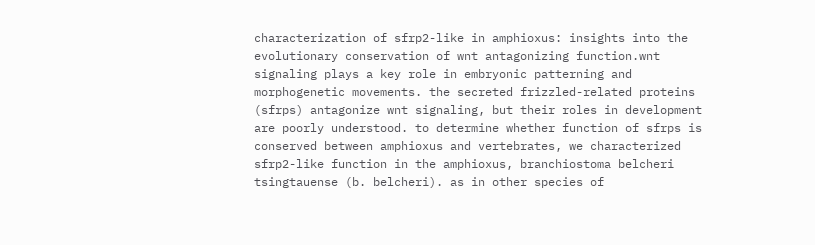characterization of sfrp2-like in amphioxus: insights into the evolutionary conservation of wnt antagonizing function.wnt signaling plays a key role in embryonic patterning and morphogenetic movements. the secreted frizzled-related proteins (sfrps) antagonize wnt signaling, but their roles in development are poorly understood. to determine whether function of sfrps is conserved between amphioxus and vertebrates, we characterized sfrp2-like function in the amphioxus, branchiostoma belcheri tsingtauense (b. belcheri). as in other species of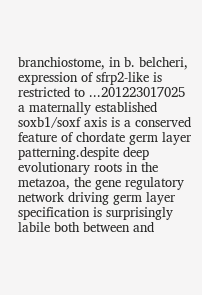branchiostome, in b. belcheri, expression of sfrp2-like is restricted to ...201223017025
a maternally established soxb1/soxf axis is a conserved feature of chordate germ layer patterning.despite deep evolutionary roots in the metazoa, the gene regulatory network driving germ layer specification is surprisingly labile both between and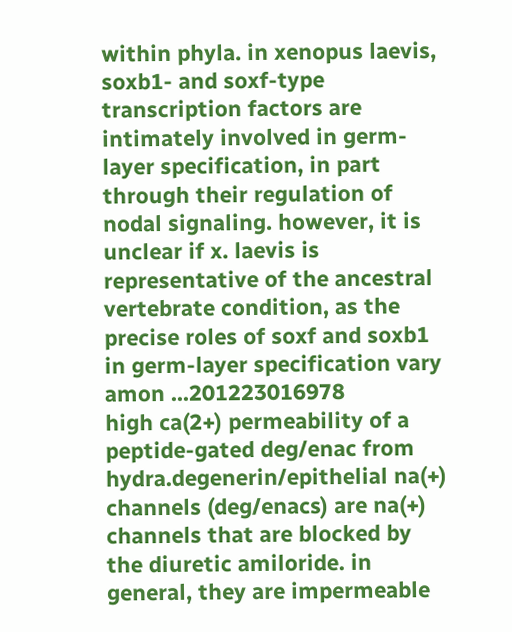within phyla. in xenopus laevis, soxb1- and soxf-type transcription factors are intimately involved in germ-layer specification, in part through their regulation of nodal signaling. however, it is unclear if x. laevis is representative of the ancestral vertebrate condition, as the precise roles of soxf and soxb1 in germ-layer specification vary amon ...201223016978
high ca(2+) permeability of a peptide-gated deg/enac from hydra.degenerin/epithelial na(+) channels (deg/enacs) are na(+) channels that are blocked by the diuretic amiloride. in general, they are impermeable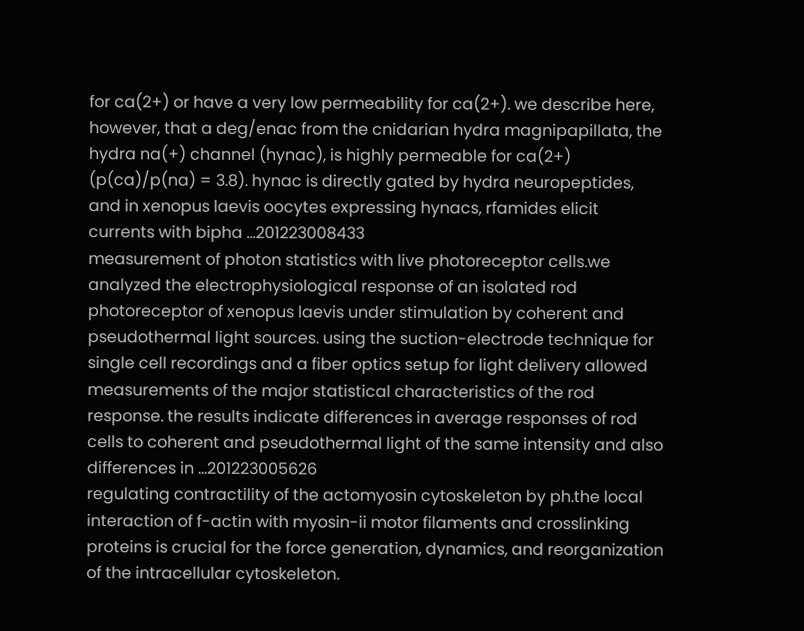for ca(2+) or have a very low permeability for ca(2+). we describe here, however, that a deg/enac from the cnidarian hydra magnipapillata, the hydra na(+) channel (hynac), is highly permeable for ca(2+) (p(ca)/p(na) = 3.8). hynac is directly gated by hydra neuropeptides, and in xenopus laevis oocytes expressing hynacs, rfamides elicit currents with bipha ...201223008433
measurement of photon statistics with live photoreceptor cells.we analyzed the electrophysiological response of an isolated rod photoreceptor of xenopus laevis under stimulation by coherent and pseudothermal light sources. using the suction-electrode technique for single cell recordings and a fiber optics setup for light delivery allowed measurements of the major statistical characteristics of the rod response. the results indicate differences in average responses of rod cells to coherent and pseudothermal light of the same intensity and also differences in ...201223005626
regulating contractility of the actomyosin cytoskeleton by ph.the local interaction of f-actin with myosin-ii motor filaments and crosslinking proteins is crucial for the force generation, dynamics, and reorganization of the intracellular cytoskeleton.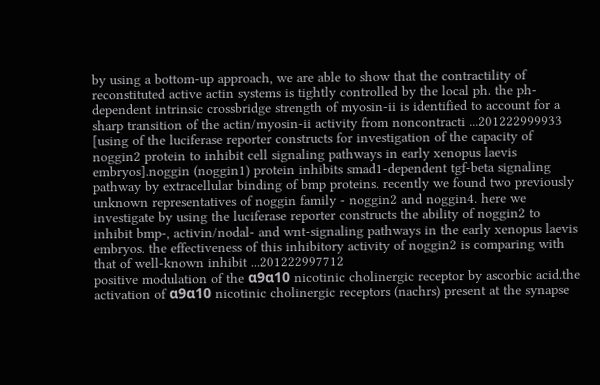by using a bottom-up approach, we are able to show that the contractility of reconstituted active actin systems is tightly controlled by the local ph. the ph-dependent intrinsic crossbridge strength of myosin-ii is identified to account for a sharp transition of the actin/myosin-ii activity from noncontracti ...201222999933
[using of the luciferase reporter constructs for investigation of the capacity of noggin2 protein to inhibit cell signaling pathways in early xenopus laevis embryos].noggin (noggin1) protein inhibits smad1-dependent tgf-beta signaling pathway by extracellular binding of bmp proteins. recently we found two previously unknown representatives of noggin family - noggin2 and noggin4. here we investigate by using the luciferase reporter constructs the ability of noggin2 to inhibit bmp-, activin/nodal- and wnt-signaling pathways in the early xenopus laevis embryos. the effectiveness of this inhibitory activity of noggin2 is comparing with that of well-known inhibit ...201222997712
positive modulation of the α9α10 nicotinic cholinergic receptor by ascorbic acid.the activation of α9α10 nicotinic cholinergic receptors (nachrs) present at the synapse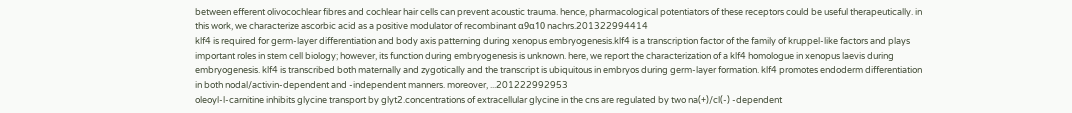between efferent olivocochlear fibres and cochlear hair cells can prevent acoustic trauma. hence, pharmacological potentiators of these receptors could be useful therapeutically. in this work, we characterize ascorbic acid as a positive modulator of recombinant α9α10 nachrs.201322994414
klf4 is required for germ-layer differentiation and body axis patterning during xenopus embryogenesis.klf4 is a transcription factor of the family of kruppel-like factors and plays important roles in stem cell biology; however, its function during embryogenesis is unknown. here, we report the characterization of a klf4 homologue in xenopus laevis during embryogenesis. klf4 is transcribed both maternally and zygotically and the transcript is ubiquitous in embryos during germ-layer formation. klf4 promotes endoderm differentiation in both nodal/activin-dependent and -independent manners. moreover, ...201222992953
oleoyl-l-carnitine inhibits glycine transport by glyt2.concentrations of extracellular glycine in the cns are regulated by two na(+)/cl(-) -dependent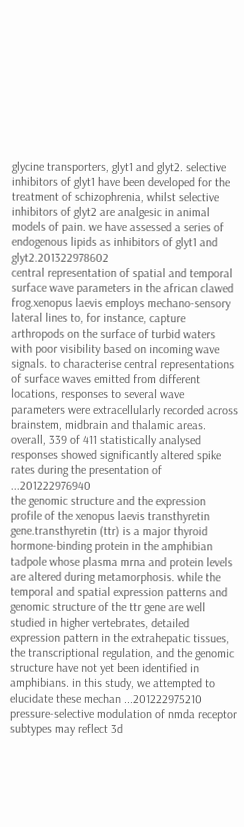glycine transporters, glyt1 and glyt2. selective inhibitors of glyt1 have been developed for the treatment of schizophrenia, whilst selective inhibitors of glyt2 are analgesic in animal models of pain. we have assessed a series of endogenous lipids as inhibitors of glyt1 and glyt2.201322978602
central representation of spatial and temporal surface wave parameters in the african clawed frog.xenopus laevis employs mechano-sensory lateral lines to, for instance, capture arthropods on the surface of turbid waters with poor visibility based on incoming wave signals. to characterise central representations of surface waves emitted from different locations, responses to several wave parameters were extracellularly recorded across brainstem, midbrain and thalamic areas. overall, 339 of 411 statistically analysed responses showed significantly altered spike rates during the presentation of ...201222976940
the genomic structure and the expression profile of the xenopus laevis transthyretin gene.transthyretin (ttr) is a major thyroid hormone-binding protein in the amphibian tadpole whose plasma mrna and protein levels are altered during metamorphosis. while the temporal and spatial expression patterns and genomic structure of the ttr gene are well studied in higher vertebrates, detailed expression pattern in the extrahepatic tissues, the transcriptional regulation, and the genomic structure have not yet been identified in amphibians. in this study, we attempted to elucidate these mechan ...201222975210
pressure-selective modulation of nmda receptor subtypes may reflect 3d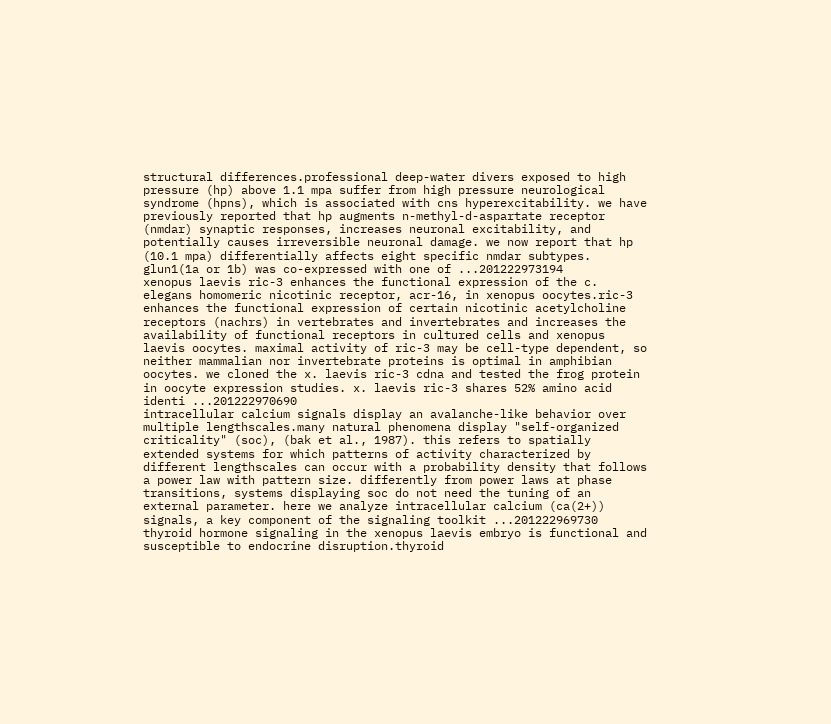structural differences.professional deep-water divers exposed to high pressure (hp) above 1.1 mpa suffer from high pressure neurological syndrome (hpns), which is associated with cns hyperexcitability. we have previously reported that hp augments n-methyl-d-aspartate receptor (nmdar) synaptic responses, increases neuronal excitability, and potentially causes irreversible neuronal damage. we now report that hp (10.1 mpa) differentially affects eight specific nmdar subtypes. glun1(1a or 1b) was co-expressed with one of ...201222973194
xenopus laevis ric-3 enhances the functional expression of the c. elegans homomeric nicotinic receptor, acr-16, in xenopus oocytes.ric-3 enhances the functional expression of certain nicotinic acetylcholine receptors (nachrs) in vertebrates and invertebrates and increases the availability of functional receptors in cultured cells and xenopus laevis oocytes. maximal activity of ric-3 may be cell-type dependent, so neither mammalian nor invertebrate proteins is optimal in amphibian oocytes. we cloned the x. laevis ric-3 cdna and tested the frog protein in oocyte expression studies. x. laevis ric-3 shares 52% amino acid identi ...201222970690
intracellular calcium signals display an avalanche-like behavior over multiple lengthscales.many natural phenomena display "self-organized criticality" (soc), (bak et al., 1987). this refers to spatially extended systems for which patterns of activity characterized by different lengthscales can occur with a probability density that follows a power law with pattern size. differently from power laws at phase transitions, systems displaying soc do not need the tuning of an external parameter. here we analyze intracellular calcium (ca(2+)) signals, a key component of the signaling toolkit ...201222969730
thyroid hormone signaling in the xenopus laevis embryo is functional and susceptible to endocrine disruption.thyroid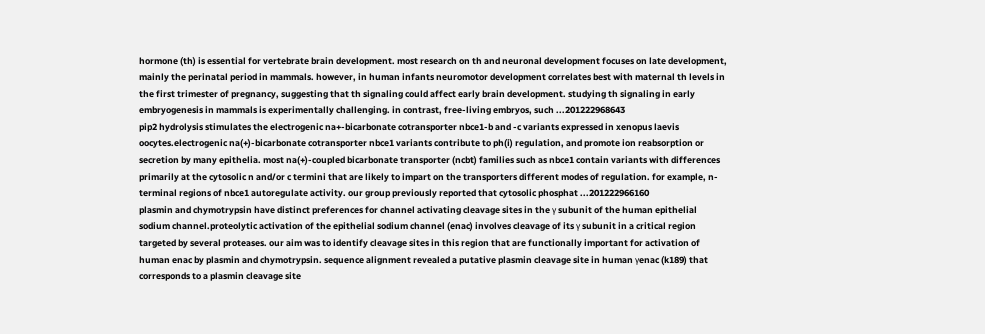hormone (th) is essential for vertebrate brain development. most research on th and neuronal development focuses on late development, mainly the perinatal period in mammals. however, in human infants neuromotor development correlates best with maternal th levels in the first trimester of pregnancy, suggesting that th signaling could affect early brain development. studying th signaling in early embryogenesis in mammals is experimentally challenging. in contrast, free-living embryos, such ...201222968643
pip2 hydrolysis stimulates the electrogenic na+-bicarbonate cotransporter nbce1-b and -c variants expressed in xenopus laevis oocytes.electrogenic na(+)-bicarbonate cotransporter nbce1 variants contribute to ph(i) regulation, and promote ion reabsorption or secretion by many epithelia. most na(+)-coupled bicarbonate transporter (ncbt) families such as nbce1 contain variants with differences primarily at the cytosolic n and/or c termini that are likely to impart on the transporters different modes of regulation. for example, n-terminal regions of nbce1 autoregulate activity. our group previously reported that cytosolic phosphat ...201222966160
plasmin and chymotrypsin have distinct preferences for channel activating cleavage sites in the γ subunit of the human epithelial sodium channel.proteolytic activation of the epithelial sodium channel (enac) involves cleavage of its γ subunit in a critical region targeted by several proteases. our aim was to identify cleavage sites in this region that are functionally important for activation of human enac by plasmin and chymotrypsin. sequence alignment revealed a putative plasmin cleavage site in human γenac (k189) that corresponds to a plasmin cleavage site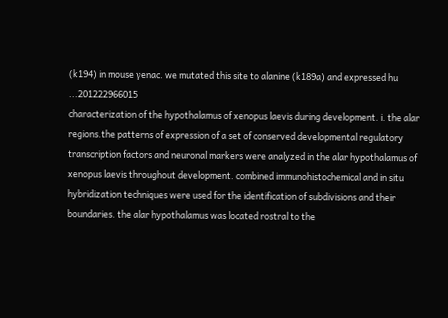(k194) in mouse γenac. we mutated this site to alanine (k189a) and expressed hu ...201222966015
characterization of the hypothalamus of xenopus laevis during development. i. the alar regions.the patterns of expression of a set of conserved developmental regulatory transcription factors and neuronal markers were analyzed in the alar hypothalamus of xenopus laevis throughout development. combined immunohistochemical and in situ hybridization techniques were used for the identification of subdivisions and their boundaries. the alar hypothalamus was located rostral to the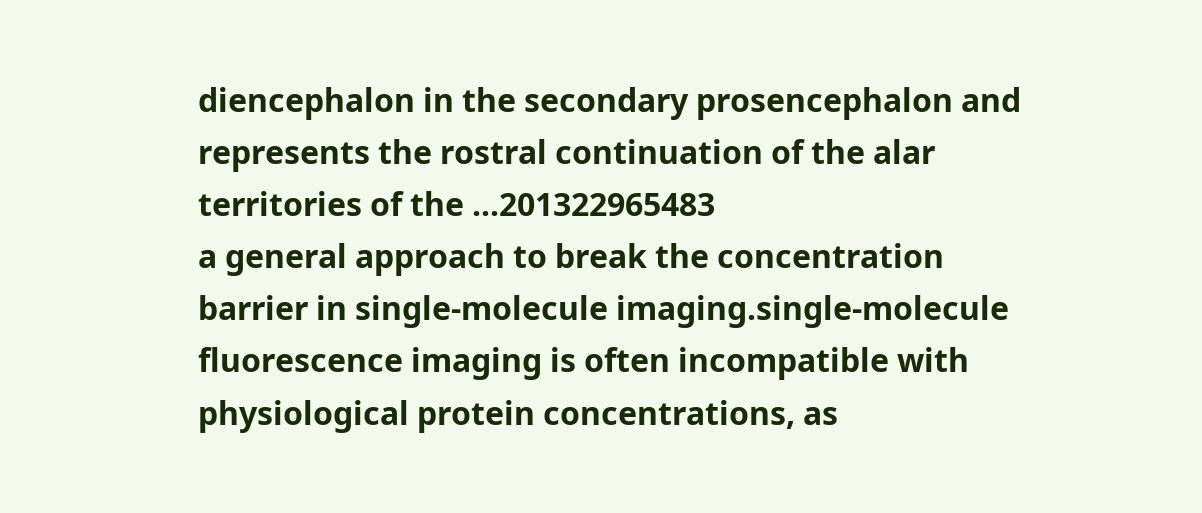diencephalon in the secondary prosencephalon and represents the rostral continuation of the alar territories of the ...201322965483
a general approach to break the concentration barrier in single-molecule imaging.single-molecule fluorescence imaging is often incompatible with physiological protein concentrations, as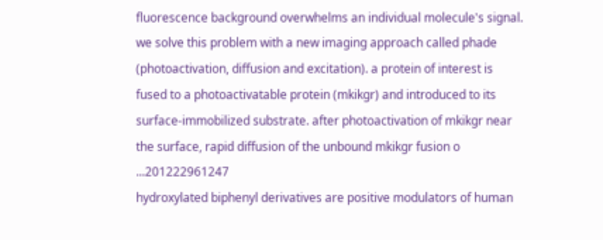fluorescence background overwhelms an individual molecule's signal. we solve this problem with a new imaging approach called phade (photoactivation, diffusion and excitation). a protein of interest is fused to a photoactivatable protein (mkikgr) and introduced to its surface-immobilized substrate. after photoactivation of mkikgr near the surface, rapid diffusion of the unbound mkikgr fusion o ...201222961247
hydroxylated biphenyl derivatives are positive modulators of human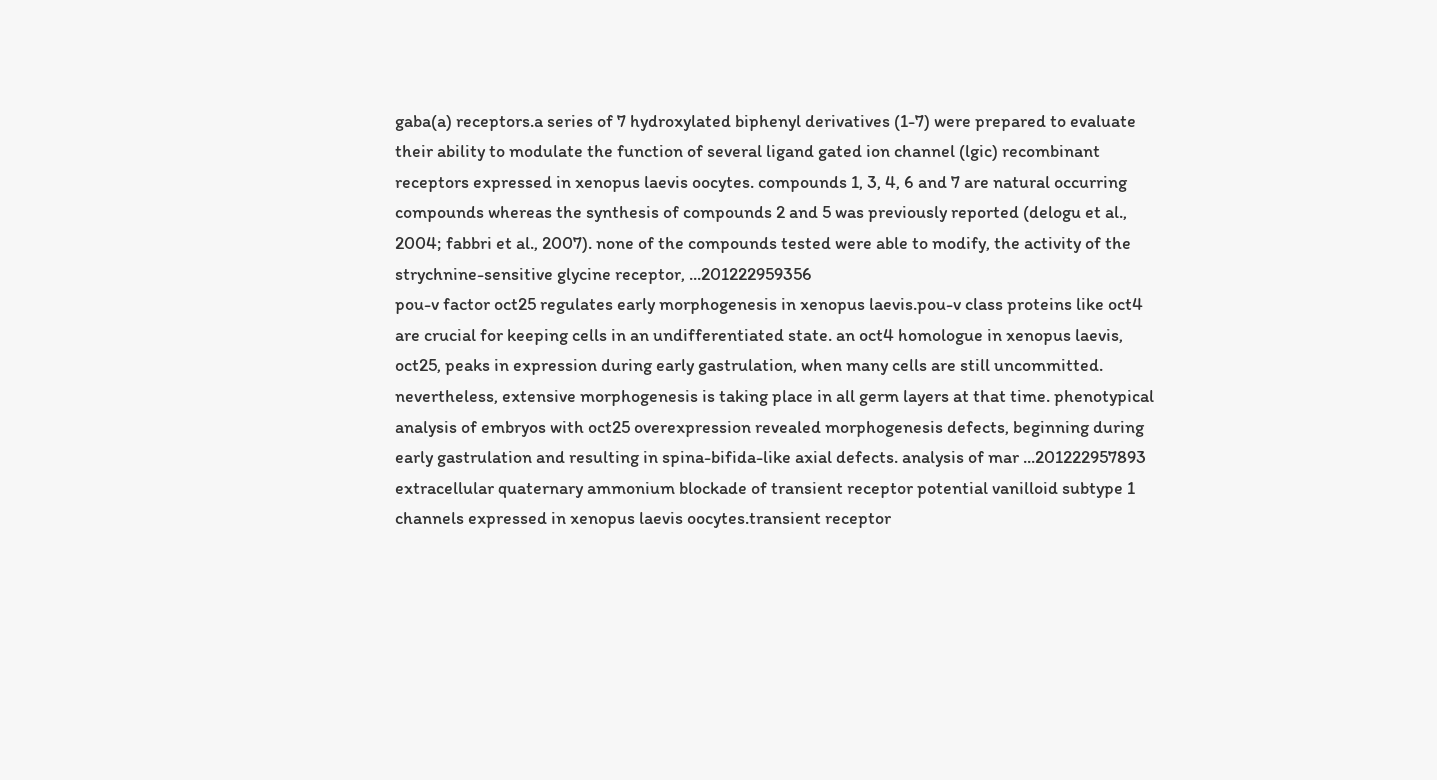gaba(a) receptors.a series of 7 hydroxylated biphenyl derivatives (1-7) were prepared to evaluate their ability to modulate the function of several ligand gated ion channel (lgic) recombinant receptors expressed in xenopus laevis oocytes. compounds 1, 3, 4, 6 and 7 are natural occurring compounds whereas the synthesis of compounds 2 and 5 was previously reported (delogu et al., 2004; fabbri et al., 2007). none of the compounds tested were able to modify, the activity of the strychnine-sensitive glycine receptor, ...201222959356
pou-v factor oct25 regulates early morphogenesis in xenopus laevis.pou-v class proteins like oct4 are crucial for keeping cells in an undifferentiated state. an oct4 homologue in xenopus laevis, oct25, peaks in expression during early gastrulation, when many cells are still uncommitted. nevertheless, extensive morphogenesis is taking place in all germ layers at that time. phenotypical analysis of embryos with oct25 overexpression revealed morphogenesis defects, beginning during early gastrulation and resulting in spina-bifida-like axial defects. analysis of mar ...201222957893
extracellular quaternary ammonium blockade of transient receptor potential vanilloid subtype 1 channels expressed in xenopus laevis oocytes.transient receptor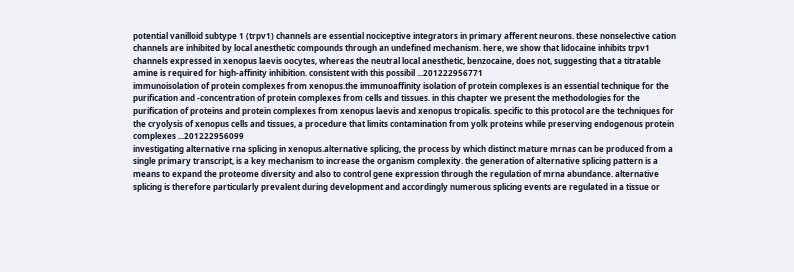potential vanilloid subtype 1 (trpv1) channels are essential nociceptive integrators in primary afferent neurons. these nonselective cation channels are inhibited by local anesthetic compounds through an undefined mechanism. here, we show that lidocaine inhibits trpv1 channels expressed in xenopus laevis oocytes, whereas the neutral local anesthetic, benzocaine, does not, suggesting that a titratable amine is required for high-affinity inhibition. consistent with this possibil ...201222956771
immunoisolation of protein complexes from xenopus.the immunoaffinity isolation of protein complexes is an essential technique for the purification and -concentration of protein complexes from cells and tissues. in this chapter we present the methodologies for the purification of proteins and protein complexes from xenopus laevis and xenopus tropicalis. specific to this protocol are the techniques for the cryolysis of xenopus cells and tissues, a procedure that limits contamination from yolk proteins while preserving endogenous protein complexes ...201222956099
investigating alternative rna splicing in xenopus.alternative splicing, the process by which distinct mature mrnas can be produced from a single primary transcript, is a key mechanism to increase the organism complexity. the generation of alternative splicing pattern is a means to expand the proteome diversity and also to control gene expression through the regulation of mrna abundance. alternative splicing is therefore particularly prevalent during development and accordingly numerous splicing events are regulated in a tissue or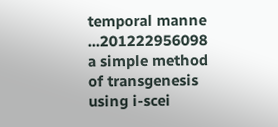temporal manne ...201222956098
a simple method of transgenesis using i-scei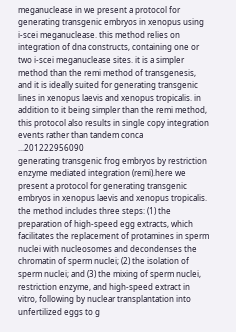meganuclease in we present a protocol for generating transgenic embryos in xenopus using i-scei meganuclease. this method relies on integration of dna constructs, containing one or two i-scei meganuclease sites. it is a simpler method than the remi method of transgenesis, and it is ideally suited for generating transgenic lines in xenopus laevis and xenopus tropicalis. in addition to it being simpler than the remi method, this protocol also results in single copy integration events rather than tandem conca ...201222956090
generating transgenic frog embryos by restriction enzyme mediated integration (remi).here we present a protocol for generating transgenic embryos in xenopus laevis and xenopus tropicalis. the method includes three steps: (1) the preparation of high-speed egg extracts, which facilitates the replacement of protamines in sperm nuclei with nucleosomes and decondenses the chromatin of sperm nuclei; (2) the isolation of sperm nuclei; and (3) the mixing of sperm nuclei, restriction enzyme, and high-speed extract in vitro, following by nuclear transplantation into unfertilized eggs to g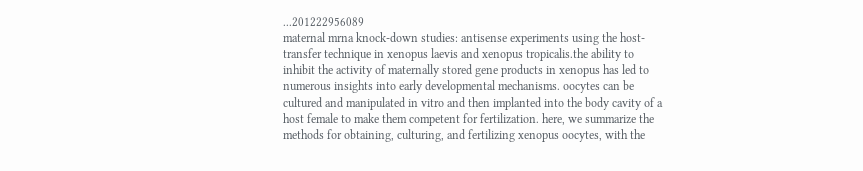...201222956089
maternal mrna knock-down studies: antisense experiments using the host-transfer technique in xenopus laevis and xenopus tropicalis.the ability to inhibit the activity of maternally stored gene products in xenopus has led to numerous insights into early developmental mechanisms. oocytes can be cultured and manipulated in vitro and then implanted into the body cavity of a host female to make them competent for fertilization. here, we summarize the methods for obtaining, culturing, and fertilizing xenopus oocytes, with the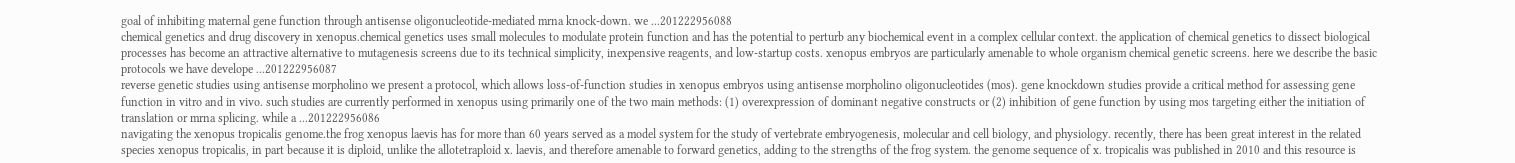goal of inhibiting maternal gene function through antisense oligonucleotide-mediated mrna knock-down. we ...201222956088
chemical genetics and drug discovery in xenopus.chemical genetics uses small molecules to modulate protein function and has the potential to perturb any biochemical event in a complex cellular context. the application of chemical genetics to dissect biological processes has become an attractive alternative to mutagenesis screens due to its technical simplicity, inexpensive reagents, and low-startup costs. xenopus embryos are particularly amenable to whole organism chemical genetic screens. here we describe the basic protocols we have develope ...201222956087
reverse genetic studies using antisense morpholino we present a protocol, which allows loss-of-function studies in xenopus embryos using antisense morpholino oligonucleotides (mos). gene knockdown studies provide a critical method for assessing gene function in vitro and in vivo. such studies are currently performed in xenopus using primarily one of the two main methods: (1) overexpression of dominant negative constructs or (2) inhibition of gene function by using mos targeting either the initiation of translation or mrna splicing. while a ...201222956086
navigating the xenopus tropicalis genome.the frog xenopus laevis has for more than 60 years served as a model system for the study of vertebrate embryogenesis, molecular and cell biology, and physiology. recently, there has been great interest in the related species xenopus tropicalis, in part because it is diploid, unlike the allotetraploid x. laevis, and therefore amenable to forward genetics, adding to the strengths of the frog system. the genome sequence of x. tropicalis was published in 2010 and this resource is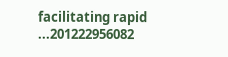facilitating rapid ...201222956082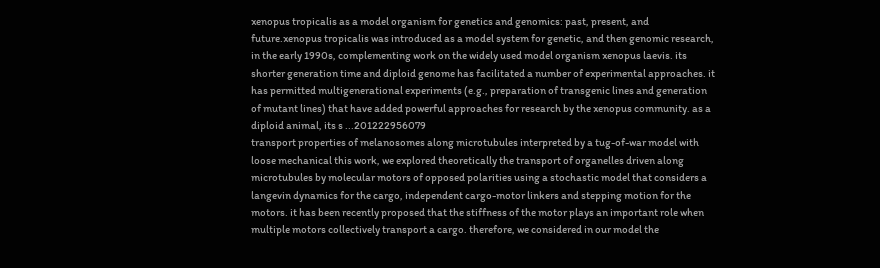xenopus tropicalis as a model organism for genetics and genomics: past, present, and future.xenopus tropicalis was introduced as a model system for genetic, and then genomic research, in the early 1990s, complementing work on the widely used model organism xenopus laevis. its shorter generation time and diploid genome has facilitated a number of experimental approaches. it has permitted multigenerational experiments (e.g., preparation of transgenic lines and generation of mutant lines) that have added powerful approaches for research by the xenopus community. as a diploid animal, its s ...201222956079
transport properties of melanosomes along microtubules interpreted by a tug-of-war model with loose mechanical this work, we explored theoretically the transport of organelles driven along microtubules by molecular motors of opposed polarities using a stochastic model that considers a langevin dynamics for the cargo, independent cargo-motor linkers and stepping motion for the motors. it has been recently proposed that the stiffness of the motor plays an important role when multiple motors collectively transport a cargo. therefore, we considered in our model the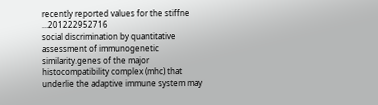recently reported values for the stiffne ...201222952716
social discrimination by quantitative assessment of immunogenetic similarity.genes of the major histocompatibility complex (mhc) that underlie the adaptive immune system may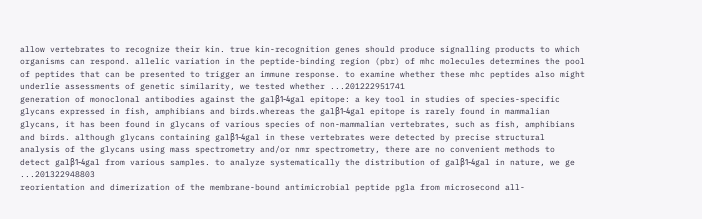allow vertebrates to recognize their kin. true kin-recognition genes should produce signalling products to which organisms can respond. allelic variation in the peptide-binding region (pbr) of mhc molecules determines the pool of peptides that can be presented to trigger an immune response. to examine whether these mhc peptides also might underlie assessments of genetic similarity, we tested whether ...201222951741
generation of monoclonal antibodies against the galβ1-4gal epitope: a key tool in studies of species-specific glycans expressed in fish, amphibians and birds.whereas the galβ1-4gal epitope is rarely found in mammalian glycans, it has been found in glycans of various species of non-mammalian vertebrates, such as fish, amphibians and birds. although glycans containing galβ1-4gal in these vertebrates were detected by precise structural analysis of the glycans using mass spectrometry and/or nmr spectrometry, there are no convenient methods to detect galβ1-4gal from various samples. to analyze systematically the distribution of galβ1-4gal in nature, we ge ...201322948803
reorientation and dimerization of the membrane-bound antimicrobial peptide pgla from microsecond all-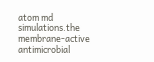atom md simulations.the membrane-active antimicrobial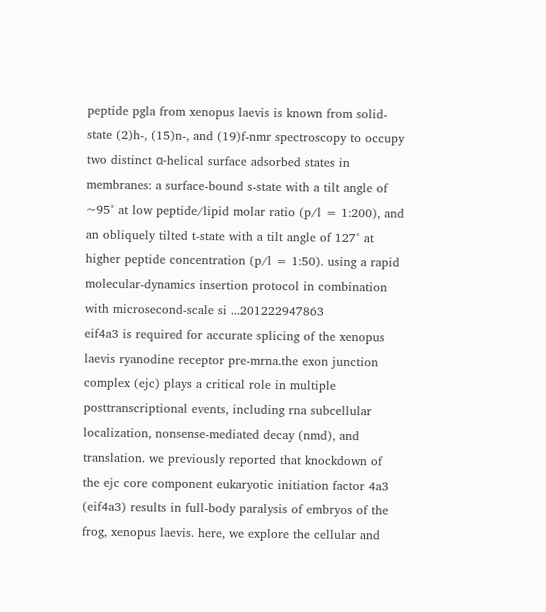peptide pgla from xenopus laevis is known from solid-state (2)h-, (15)n-, and (19)f-nmr spectroscopy to occupy two distinct α-helical surface adsorbed states in membranes: a surface-bound s-state with a tilt angle of ~95° at low peptide/lipid molar ratio (p/l = 1:200), and an obliquely tilted t-state with a tilt angle of 127° at higher peptide concentration (p/l = 1:50). using a rapid molecular-dynamics insertion protocol in combination with microsecond-scale si ...201222947863
eif4a3 is required for accurate splicing of the xenopus laevis ryanodine receptor pre-mrna.the exon junction complex (ejc) plays a critical role in multiple posttranscriptional events, including rna subcellular localization, nonsense-mediated decay (nmd), and translation. we previously reported that knockdown of the ejc core component eukaryotic initiation factor 4a3 (eif4a3) results in full-body paralysis of embryos of the frog, xenopus laevis. here, we explore the cellular and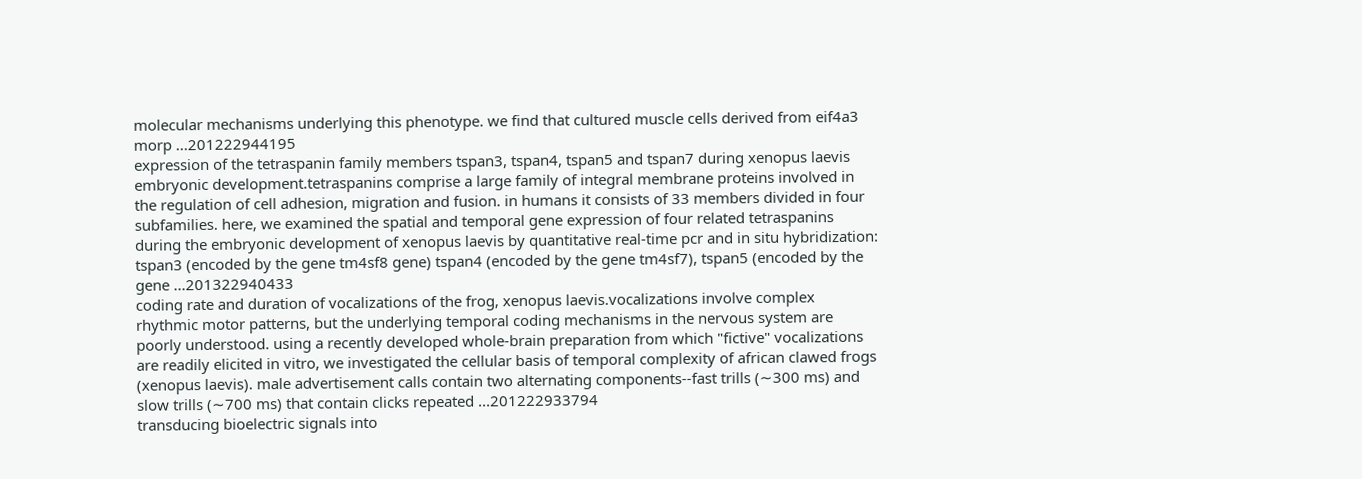molecular mechanisms underlying this phenotype. we find that cultured muscle cells derived from eif4a3 morp ...201222944195
expression of the tetraspanin family members tspan3, tspan4, tspan5 and tspan7 during xenopus laevis embryonic development.tetraspanins comprise a large family of integral membrane proteins involved in the regulation of cell adhesion, migration and fusion. in humans it consists of 33 members divided in four subfamilies. here, we examined the spatial and temporal gene expression of four related tetraspanins during the embryonic development of xenopus laevis by quantitative real-time pcr and in situ hybridization: tspan3 (encoded by the gene tm4sf8 gene) tspan4 (encoded by the gene tm4sf7), tspan5 (encoded by the gene ...201322940433
coding rate and duration of vocalizations of the frog, xenopus laevis.vocalizations involve complex rhythmic motor patterns, but the underlying temporal coding mechanisms in the nervous system are poorly understood. using a recently developed whole-brain preparation from which "fictive" vocalizations are readily elicited in vitro, we investigated the cellular basis of temporal complexity of african clawed frogs (xenopus laevis). male advertisement calls contain two alternating components--fast trills (∼300 ms) and slow trills (∼700 ms) that contain clicks repeated ...201222933794
transducing bioelectric signals into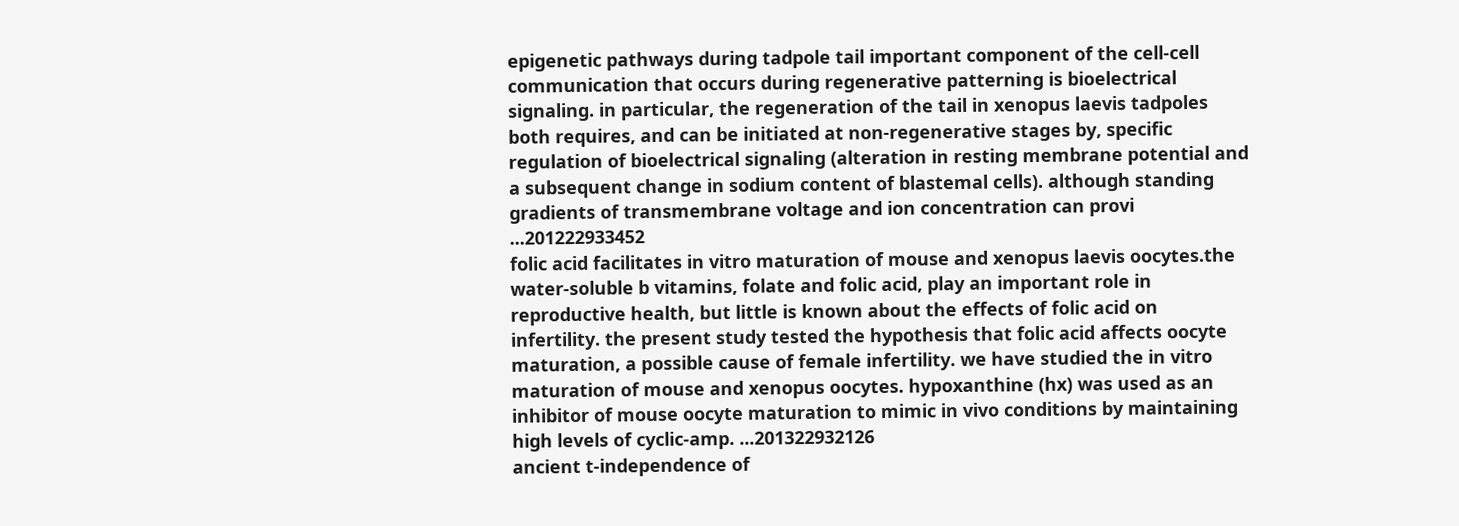epigenetic pathways during tadpole tail important component of the cell-cell communication that occurs during regenerative patterning is bioelectrical signaling. in particular, the regeneration of the tail in xenopus laevis tadpoles both requires, and can be initiated at non-regenerative stages by, specific regulation of bioelectrical signaling (alteration in resting membrane potential and a subsequent change in sodium content of blastemal cells). although standing gradients of transmembrane voltage and ion concentration can provi ...201222933452
folic acid facilitates in vitro maturation of mouse and xenopus laevis oocytes.the water-soluble b vitamins, folate and folic acid, play an important role in reproductive health, but little is known about the effects of folic acid on infertility. the present study tested the hypothesis that folic acid affects oocyte maturation, a possible cause of female infertility. we have studied the in vitro maturation of mouse and xenopus oocytes. hypoxanthine (hx) was used as an inhibitor of mouse oocyte maturation to mimic in vivo conditions by maintaining high levels of cyclic-amp. ...201322932126
ancient t-independence of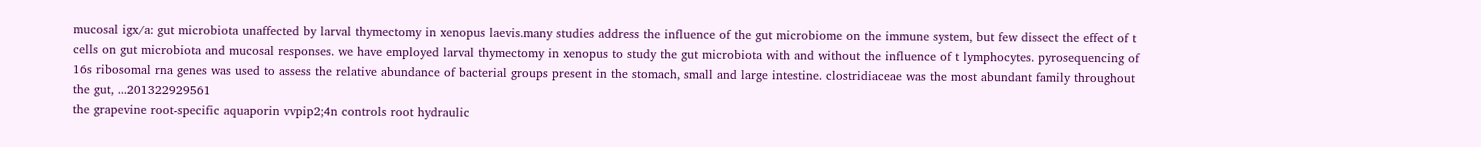mucosal igx/a: gut microbiota unaffected by larval thymectomy in xenopus laevis.many studies address the influence of the gut microbiome on the immune system, but few dissect the effect of t cells on gut microbiota and mucosal responses. we have employed larval thymectomy in xenopus to study the gut microbiota with and without the influence of t lymphocytes. pyrosequencing of 16s ribosomal rna genes was used to assess the relative abundance of bacterial groups present in the stomach, small and large intestine. clostridiaceae was the most abundant family throughout the gut, ...201322929561
the grapevine root-specific aquaporin vvpip2;4n controls root hydraulic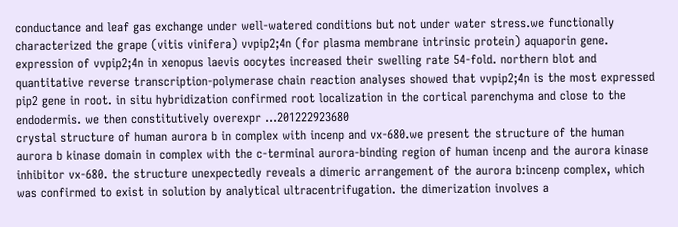conductance and leaf gas exchange under well-watered conditions but not under water stress.we functionally characterized the grape (vitis vinifera) vvpip2;4n (for plasma membrane intrinsic protein) aquaporin gene. expression of vvpip2;4n in xenopus laevis oocytes increased their swelling rate 54-fold. northern blot and quantitative reverse transcription-polymerase chain reaction analyses showed that vvpip2;4n is the most expressed pip2 gene in root. in situ hybridization confirmed root localization in the cortical parenchyma and close to the endodermis. we then constitutively overexpr ...201222923680
crystal structure of human aurora b in complex with incenp and vx-680.we present the structure of the human aurora b kinase domain in complex with the c-terminal aurora-binding region of human incenp and the aurora kinase inhibitor vx-680. the structure unexpectedly reveals a dimeric arrangement of the aurora b:incenp complex, which was confirmed to exist in solution by analytical ultracentrifugation. the dimerization involves a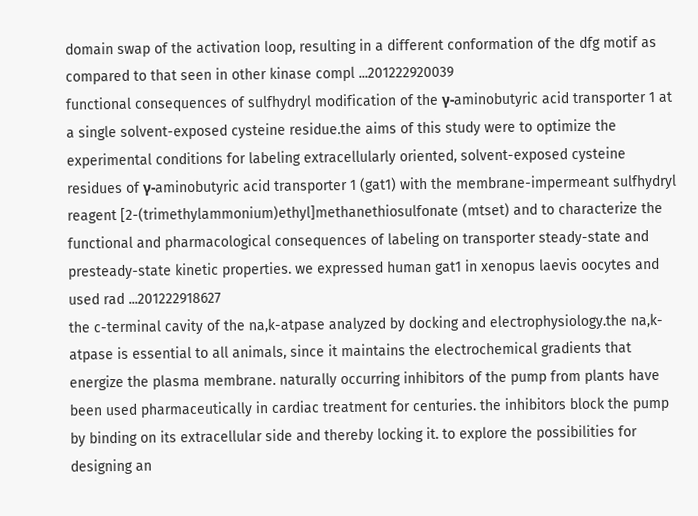domain swap of the activation loop, resulting in a different conformation of the dfg motif as compared to that seen in other kinase compl ...201222920039
functional consequences of sulfhydryl modification of the γ-aminobutyric acid transporter 1 at a single solvent-exposed cysteine residue.the aims of this study were to optimize the experimental conditions for labeling extracellularly oriented, solvent-exposed cysteine residues of γ-aminobutyric acid transporter 1 (gat1) with the membrane-impermeant sulfhydryl reagent [2-(trimethylammonium)ethyl]methanethiosulfonate (mtset) and to characterize the functional and pharmacological consequences of labeling on transporter steady-state and presteady-state kinetic properties. we expressed human gat1 in xenopus laevis oocytes and used rad ...201222918627
the c-terminal cavity of the na,k-atpase analyzed by docking and electrophysiology.the na,k-atpase is essential to all animals, since it maintains the electrochemical gradients that energize the plasma membrane. naturally occurring inhibitors of the pump from plants have been used pharmaceutically in cardiac treatment for centuries. the inhibitors block the pump by binding on its extracellular side and thereby locking it. to explore the possibilities for designing an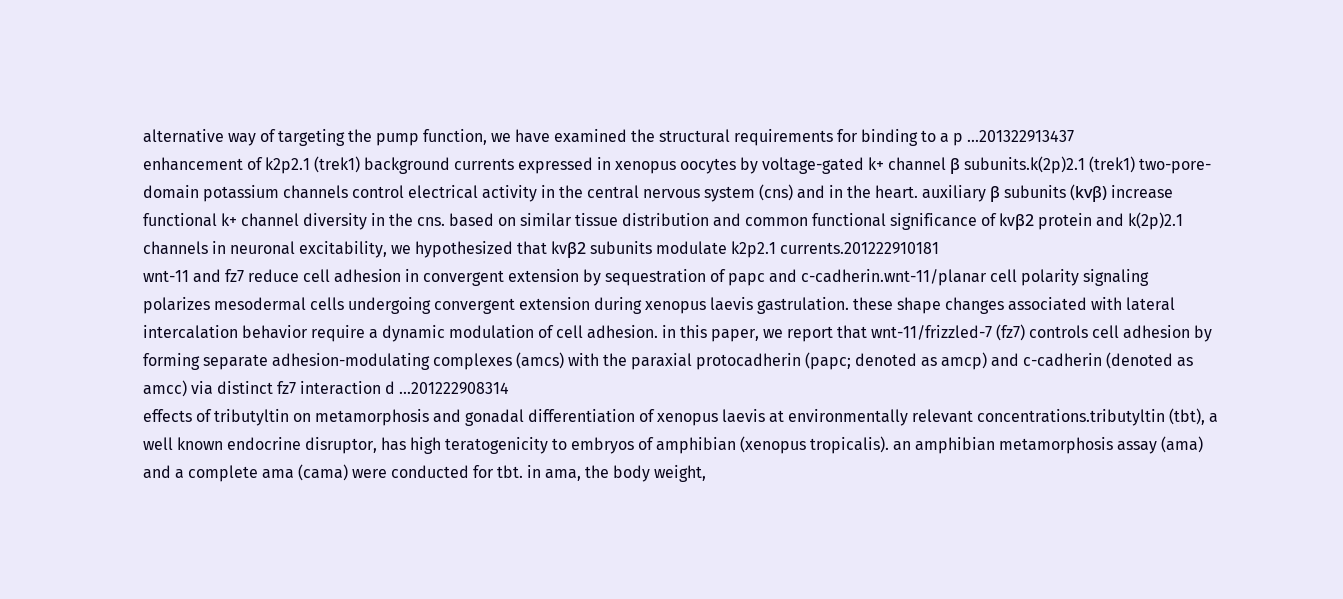alternative way of targeting the pump function, we have examined the structural requirements for binding to a p ...201322913437
enhancement of k2p2.1 (trek1) background currents expressed in xenopus oocytes by voltage-gated k+ channel β subunits.k(2p)2.1 (trek1) two-pore-domain potassium channels control electrical activity in the central nervous system (cns) and in the heart. auxiliary β subunits (kvβ) increase functional k+ channel diversity in the cns. based on similar tissue distribution and common functional significance of kvβ2 protein and k(2p)2.1 channels in neuronal excitability, we hypothesized that kvβ2 subunits modulate k2p2.1 currents.201222910181
wnt-11 and fz7 reduce cell adhesion in convergent extension by sequestration of papc and c-cadherin.wnt-11/planar cell polarity signaling polarizes mesodermal cells undergoing convergent extension during xenopus laevis gastrulation. these shape changes associated with lateral intercalation behavior require a dynamic modulation of cell adhesion. in this paper, we report that wnt-11/frizzled-7 (fz7) controls cell adhesion by forming separate adhesion-modulating complexes (amcs) with the paraxial protocadherin (papc; denoted as amcp) and c-cadherin (denoted as amcc) via distinct fz7 interaction d ...201222908314
effects of tributyltin on metamorphosis and gonadal differentiation of xenopus laevis at environmentally relevant concentrations.tributyltin (tbt), a well known endocrine disruptor, has high teratogenicity to embryos of amphibian (xenopus tropicalis). an amphibian metamorphosis assay (ama) and a complete ama (cama) were conducted for tbt. in ama, the body weight,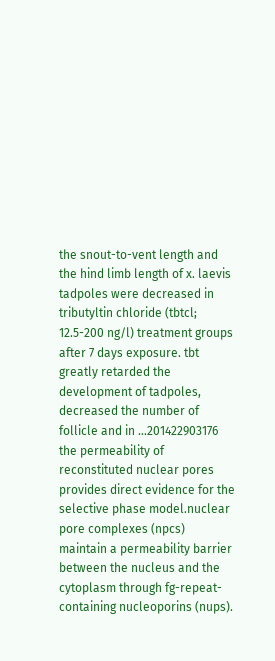the snout-to-vent length and the hind limb length of x. laevis tadpoles were decreased in tributyltin chloride (tbtcl; 12.5-200 ng/l) treatment groups after 7 days exposure. tbt greatly retarded the development of tadpoles, decreased the number of follicle and in ...201422903176
the permeability of reconstituted nuclear pores provides direct evidence for the selective phase model.nuclear pore complexes (npcs) maintain a permeability barrier between the nucleus and the cytoplasm through fg-repeat-containing nucleoporins (nups).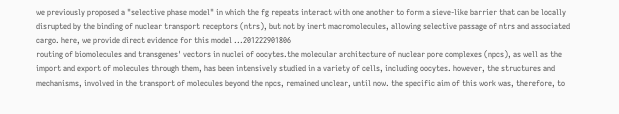we previously proposed a "selective phase model" in which the fg repeats interact with one another to form a sieve-like barrier that can be locally disrupted by the binding of nuclear transport receptors (ntrs), but not by inert macromolecules, allowing selective passage of ntrs and associated cargo. here, we provide direct evidence for this model ...201222901806
routing of biomolecules and transgenes' vectors in nuclei of oocytes.the molecular architecture of nuclear pore complexes (npcs), as well as the import and export of molecules through them, has been intensively studied in a variety of cells, including oocytes. however, the structures and mechanisms, involved in the transport of molecules beyond the npcs, remained unclear, until now. the specific aim of this work was, therefore, to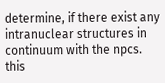determine, if there exist any intranuclear structures in continuum with the npcs. this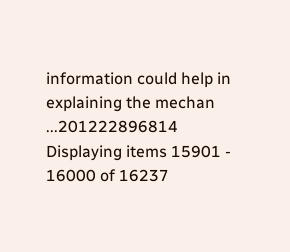information could help in explaining the mechan ...201222896814
Displaying items 15901 - 16000 of 16237